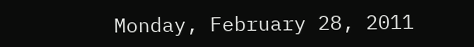Monday, February 28, 2011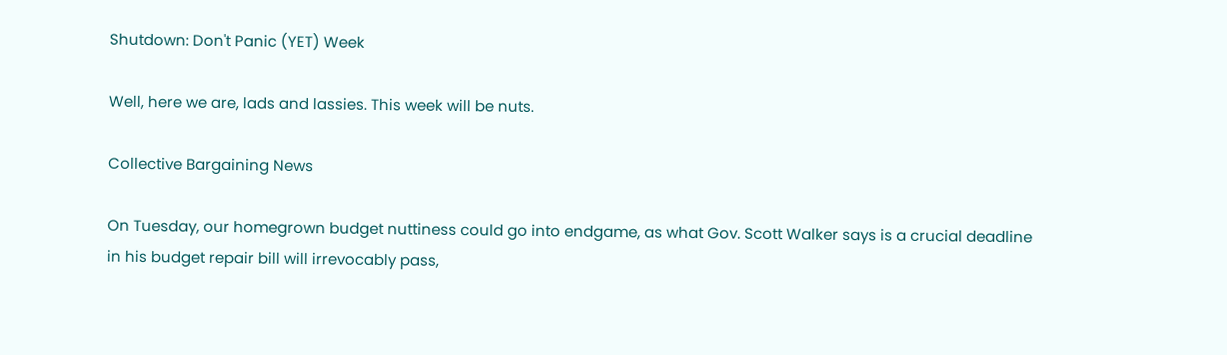Shutdown: Don't Panic (YET) Week

Well, here we are, lads and lassies. This week will be nuts.

Collective Bargaining News

On Tuesday, our homegrown budget nuttiness could go into endgame, as what Gov. Scott Walker says is a crucial deadline in his budget repair bill will irrevocably pass,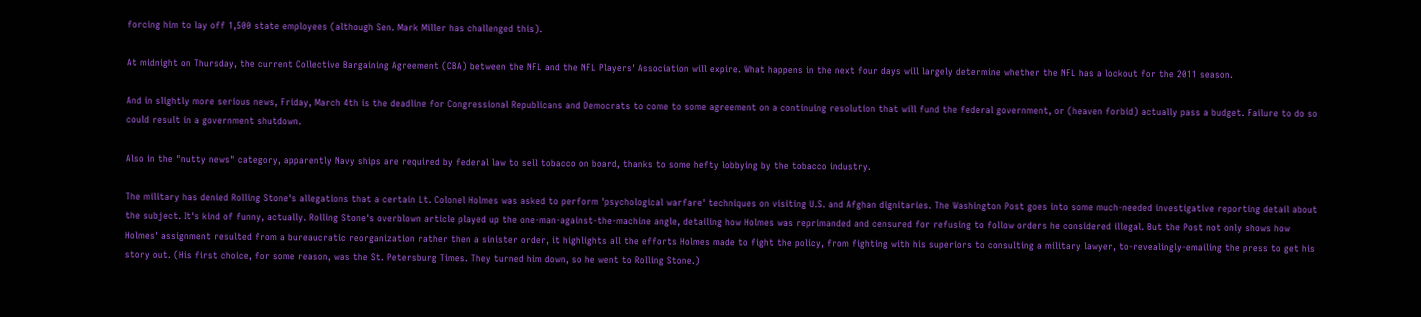forcing him to lay off 1,500 state employees (although Sen. Mark Miller has challenged this).

At midnight on Thursday, the current Collective Bargaining Agreement (CBA) between the NFL and the NFL Players' Association will expire. What happens in the next four days will largely determine whether the NFL has a lockout for the 2011 season.

And in slightly more serious news, Friday, March 4th is the deadline for Congressional Republicans and Democrats to come to some agreement on a continuing resolution that will fund the federal government, or (heaven forbid) actually pass a budget. Failure to do so could result in a government shutdown.

Also in the "nutty news" category, apparently Navy ships are required by federal law to sell tobacco on board, thanks to some hefty lobbying by the tobacco industry.

The military has denied Rolling Stone's allegations that a certain Lt. Colonel Holmes was asked to perform 'psychological warfare' techniques on visiting U.S. and Afghan dignitaries. The Washington Post goes into some much-needed investigative reporting detail about the subject. It's kind of funny, actually. Rolling Stone's overblown article played up the one-man-against-the-machine angle, detailing how Holmes was reprimanded and censured for refusing to follow orders he considered illegal. But the Post not only shows how Holmes' assignment resulted from a bureaucratic reorganization rather then a sinister order, it highlights all the efforts Holmes made to fight the policy, from fighting with his superiors to consulting a military lawyer, to-revealingly-emailing the press to get his story out. (His first choice, for some reason, was the St. Petersburg Times. They turned him down, so he went to Rolling Stone.)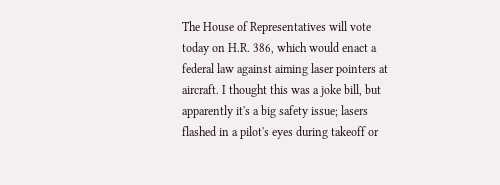The House of Representatives will vote today on H.R. 386, which would enact a federal law against aiming laser pointers at aircraft. I thought this was a joke bill, but apparently it's a big safety issue; lasers flashed in a pilot's eyes during takeoff or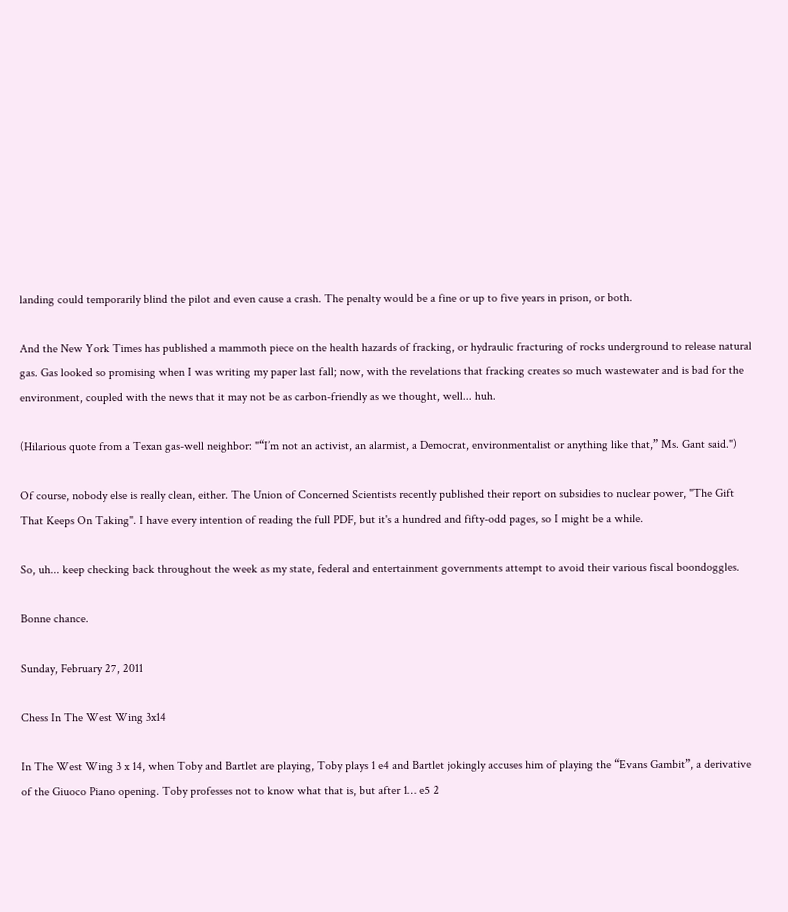landing could temporarily blind the pilot and even cause a crash. The penalty would be a fine or up to five years in prison, or both.

And the New York Times has published a mammoth piece on the health hazards of fracking, or hydraulic fracturing of rocks underground to release natural gas. Gas looked so promising when I was writing my paper last fall; now, with the revelations that fracking creates so much wastewater and is bad for the environment, coupled with the news that it may not be as carbon-friendly as we thought, well... huh.

(Hilarious quote from a Texan gas-well neighbor: "“I’m not an activist, an alarmist, a Democrat, environmentalist or anything like that,” Ms. Gant said.")

Of course, nobody else is really clean, either. The Union of Concerned Scientists recently published their report on subsidies to nuclear power, "The Gift That Keeps On Taking". I have every intention of reading the full PDF, but it's a hundred and fifty-odd pages, so I might be a while.

So, uh... keep checking back throughout the week as my state, federal and entertainment governments attempt to avoid their various fiscal boondoggles.

Bonne chance.

Sunday, February 27, 2011

Chess In The West Wing 3x14

In The West Wing 3 x 14, when Toby and Bartlet are playing, Toby plays 1 e4 and Bartlet jokingly accuses him of playing the “Evans Gambit”, a derivative of the Giuoco Piano opening. Toby professes not to know what that is, but after 1… e5 2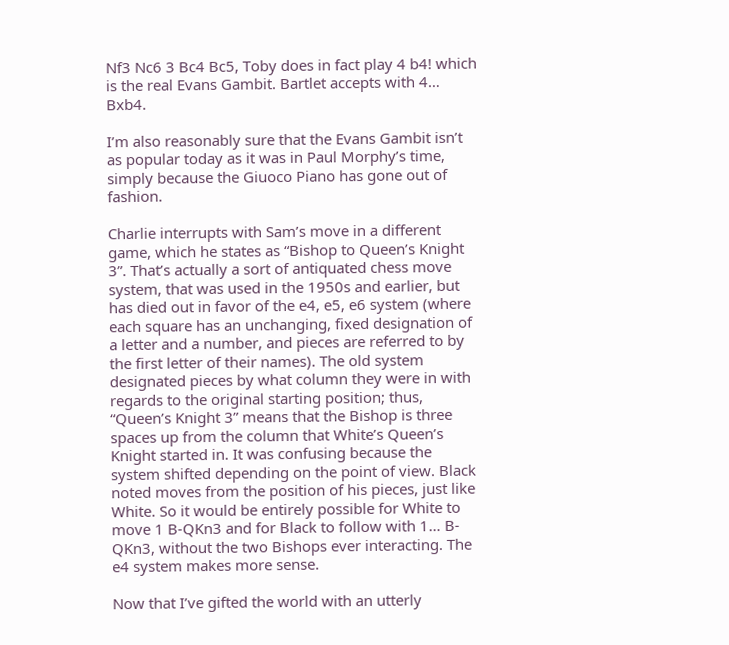Nf3 Nc6 3 Bc4 Bc5, Toby does in fact play 4 b4! which is the real Evans Gambit. Bartlet accepts with 4… Bxb4.

I’m also reasonably sure that the Evans Gambit isn’t as popular today as it was in Paul Morphy’s time, simply because the Giuoco Piano has gone out of fashion.

Charlie interrupts with Sam’s move in a different game, which he states as “Bishop to Queen’s Knight 3”. That’s actually a sort of antiquated chess move system, that was used in the 1950s and earlier, but has died out in favor of the e4, e5, e6 system (where each square has an unchanging, fixed designation of a letter and a number, and pieces are referred to by the first letter of their names). The old system designated pieces by what column they were in with regards to the original starting position; thus, “Queen’s Knight 3” means that the Bishop is three spaces up from the column that White’s Queen’s Knight started in. It was confusing because the system shifted depending on the point of view. Black noted moves from the position of his pieces, just like White. So it would be entirely possible for White to move 1 B-QKn3 and for Black to follow with 1… B-QKn3, without the two Bishops ever interacting. The e4 system makes more sense.

Now that I’ve gifted the world with an utterly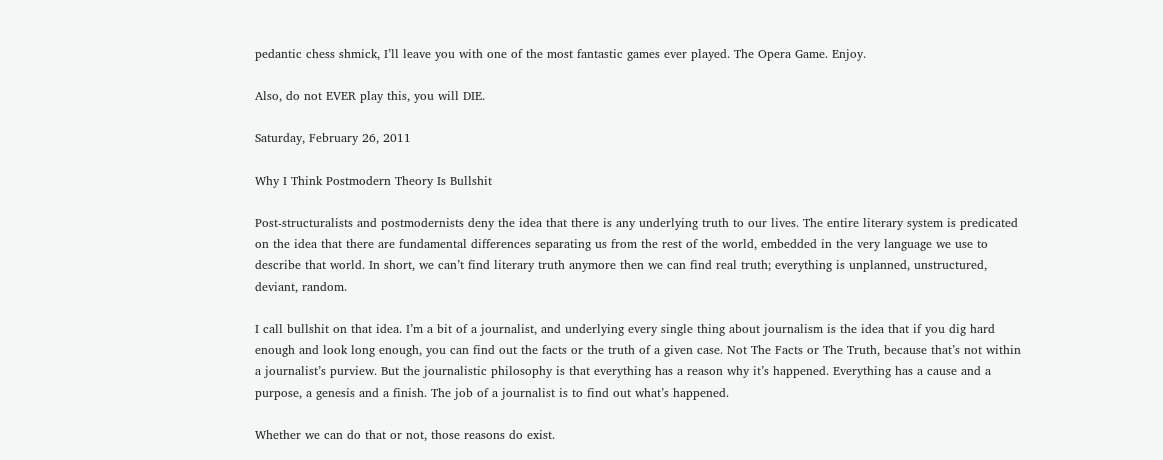pedantic chess shmick, I’ll leave you with one of the most fantastic games ever played. The Opera Game. Enjoy.

Also, do not EVER play this, you will DIE.

Saturday, February 26, 2011

Why I Think Postmodern Theory Is Bullshit

Post-structuralists and postmodernists deny the idea that there is any underlying truth to our lives. The entire literary system is predicated on the idea that there are fundamental differences separating us from the rest of the world, embedded in the very language we use to describe that world. In short, we can’t find literary truth anymore then we can find real truth; everything is unplanned, unstructured, deviant, random.

I call bullshit on that idea. I’m a bit of a journalist, and underlying every single thing about journalism is the idea that if you dig hard enough and look long enough, you can find out the facts or the truth of a given case. Not The Facts or The Truth, because that’s not within a journalist’s purview. But the journalistic philosophy is that everything has a reason why it’s happened. Everything has a cause and a purpose, a genesis and a finish. The job of a journalist is to find out what’s happened.

Whether we can do that or not, those reasons do exist.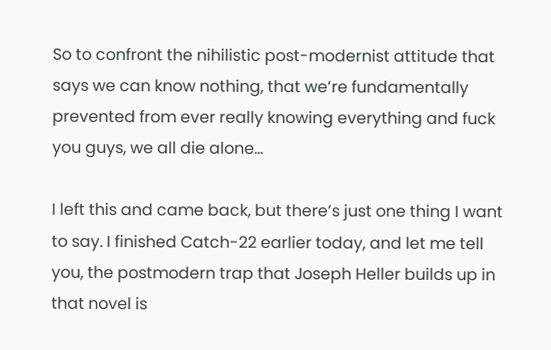So to confront the nihilistic post-modernist attitude that says we can know nothing, that we’re fundamentally prevented from ever really knowing everything and fuck you guys, we all die alone…

I left this and came back, but there’s just one thing I want to say. I finished Catch-22 earlier today, and let me tell you, the postmodern trap that Joseph Heller builds up in that novel is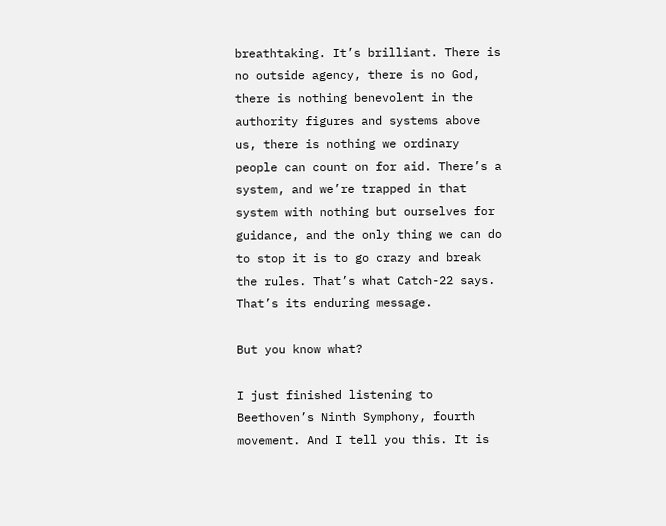breathtaking. It’s brilliant. There is no outside agency, there is no God, there is nothing benevolent in the authority figures and systems above us, there is nothing we ordinary people can count on for aid. There’s a system, and we’re trapped in that system with nothing but ourselves for guidance, and the only thing we can do to stop it is to go crazy and break the rules. That’s what Catch-22 says. That’s its enduring message.

But you know what?

I just finished listening to Beethoven’s Ninth Symphony, fourth movement. And I tell you this. It is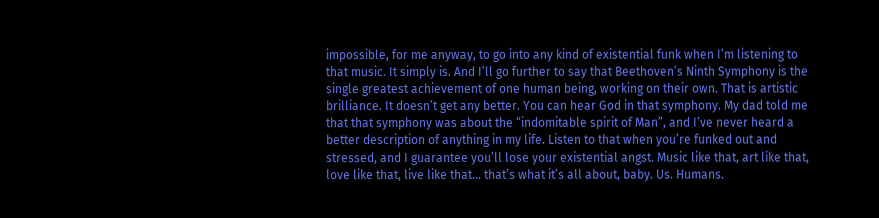impossible, for me anyway, to go into any kind of existential funk when I’m listening to that music. It simply is. And I’ll go further to say that Beethoven’s Ninth Symphony is the single greatest achievement of one human being, working on their own. That is artistic brilliance. It doesn’t get any better. You can hear God in that symphony. My dad told me that that symphony was about the “indomitable spirit of Man”, and I’ve never heard a better description of anything in my life. Listen to that when you’re funked out and stressed, and I guarantee you’ll lose your existential angst. Music like that, art like that, love like that, live like that… that’s what it’s all about, baby. Us. Humans.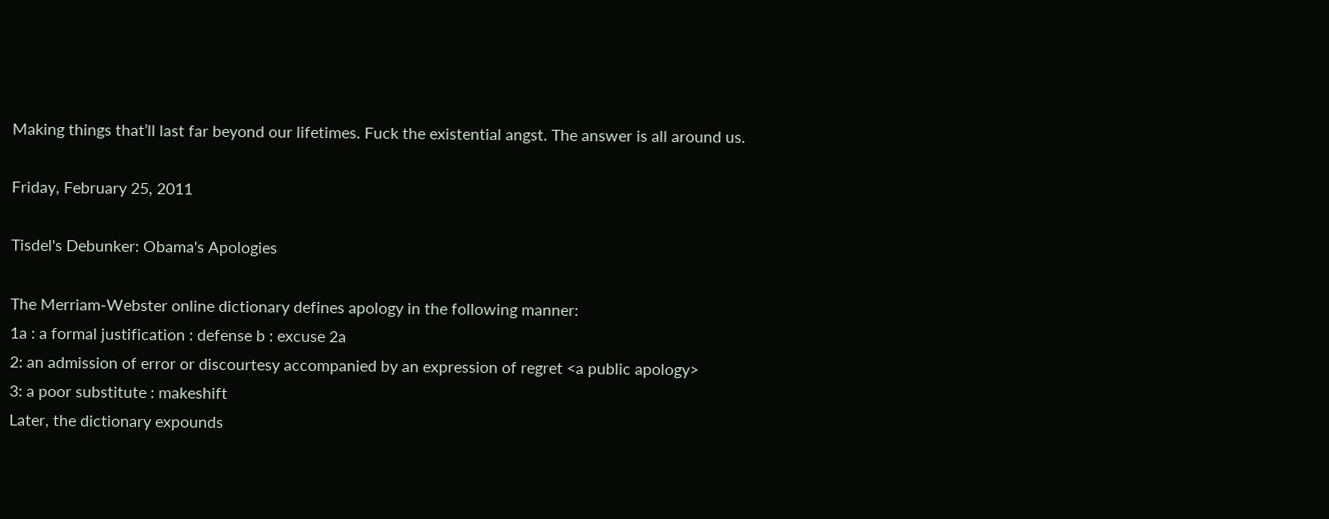Making things that’ll last far beyond our lifetimes. Fuck the existential angst. The answer is all around us.

Friday, February 25, 2011

Tisdel's Debunker: Obama's Apologies

The Merriam-Webster online dictionary defines apology in the following manner:
1a : a formal justification : defense b : excuse 2a
2: an admission of error or discourtesy accompanied by an expression of regret <a public apology>
3: a poor substitute : makeshift
Later, the dictionary expounds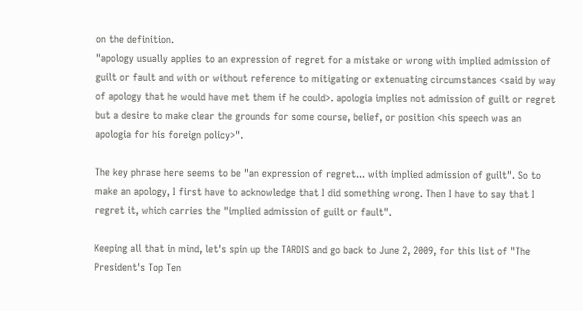on the definition.
"apology usually applies to an expression of regret for a mistake or wrong with implied admission of guilt or fault and with or without reference to mitigating or extenuating circumstances <said by way of apology that he would have met them if he could>. apologia implies not admission of guilt or regret but a desire to make clear the grounds for some course, belief, or position <his speech was an apologia for his foreign policy>".

The key phrase here seems to be "an expression of regret... with implied admission of guilt". So to make an apology, I first have to acknowledge that I did something wrong. Then I have to say that I regret it, which carries the "implied admission of guilt or fault".

Keeping all that in mind, let's spin up the TARDIS and go back to June 2, 2009, for this list of "The President's Top Ten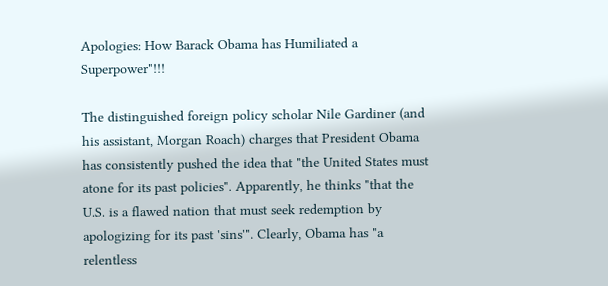Apologies: How Barack Obama has Humiliated a Superpower"!!!

The distinguished foreign policy scholar Nile Gardiner (and his assistant, Morgan Roach) charges that President Obama has consistently pushed the idea that "the United States must atone for its past policies". Apparently, he thinks "that the U.S. is a flawed nation that must seek redemption by apologizing for its past 'sins'". Clearly, Obama has "a relentless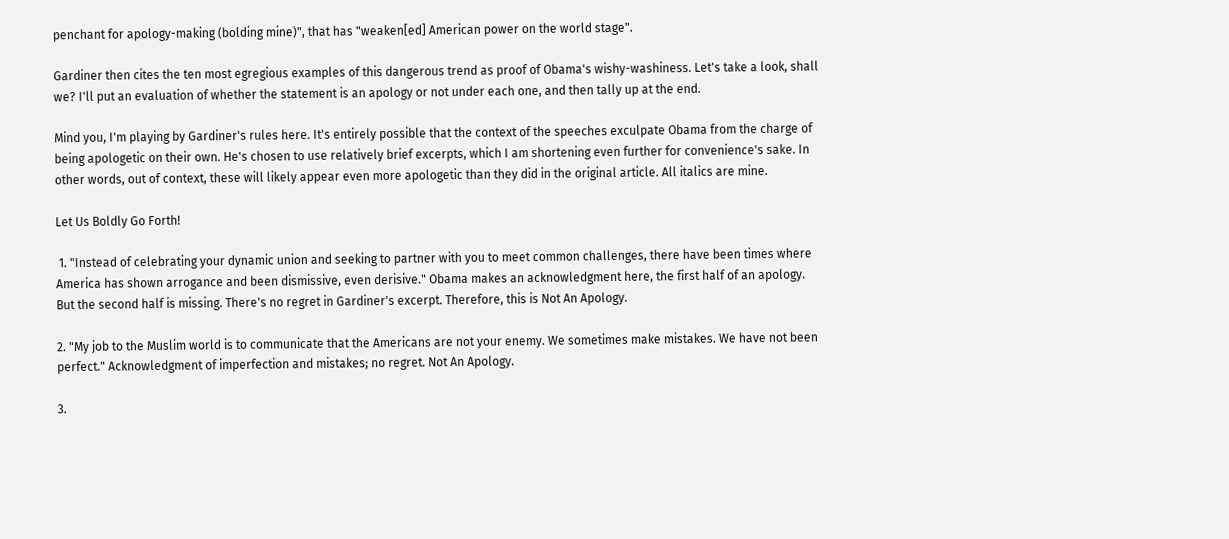penchant for apology-making (bolding mine)", that has "weaken[ed] American power on the world stage".

Gardiner then cites the ten most egregious examples of this dangerous trend as proof of Obama's wishy-washiness. Let's take a look, shall we? I'll put an evaluation of whether the statement is an apology or not under each one, and then tally up at the end.

Mind you, I'm playing by Gardiner's rules here. It's entirely possible that the context of the speeches exculpate Obama from the charge of being apologetic on their own. He's chosen to use relatively brief excerpts, which I am shortening even further for convenience's sake. In other words, out of context, these will likely appear even more apologetic than they did in the original article. All italics are mine.

Let Us Boldly Go Forth!

 1. "Instead of celebrating your dynamic union and seeking to partner with you to meet common challenges, there have been times where America has shown arrogance and been dismissive, even derisive." Obama makes an acknowledgment here, the first half of an apology. But the second half is missing. There's no regret in Gardiner's excerpt. Therefore, this is Not An Apology.

2. "My job to the Muslim world is to communicate that the Americans are not your enemy. We sometimes make mistakes. We have not been perfect." Acknowledgment of imperfection and mistakes; no regret. Not An Apology.

3.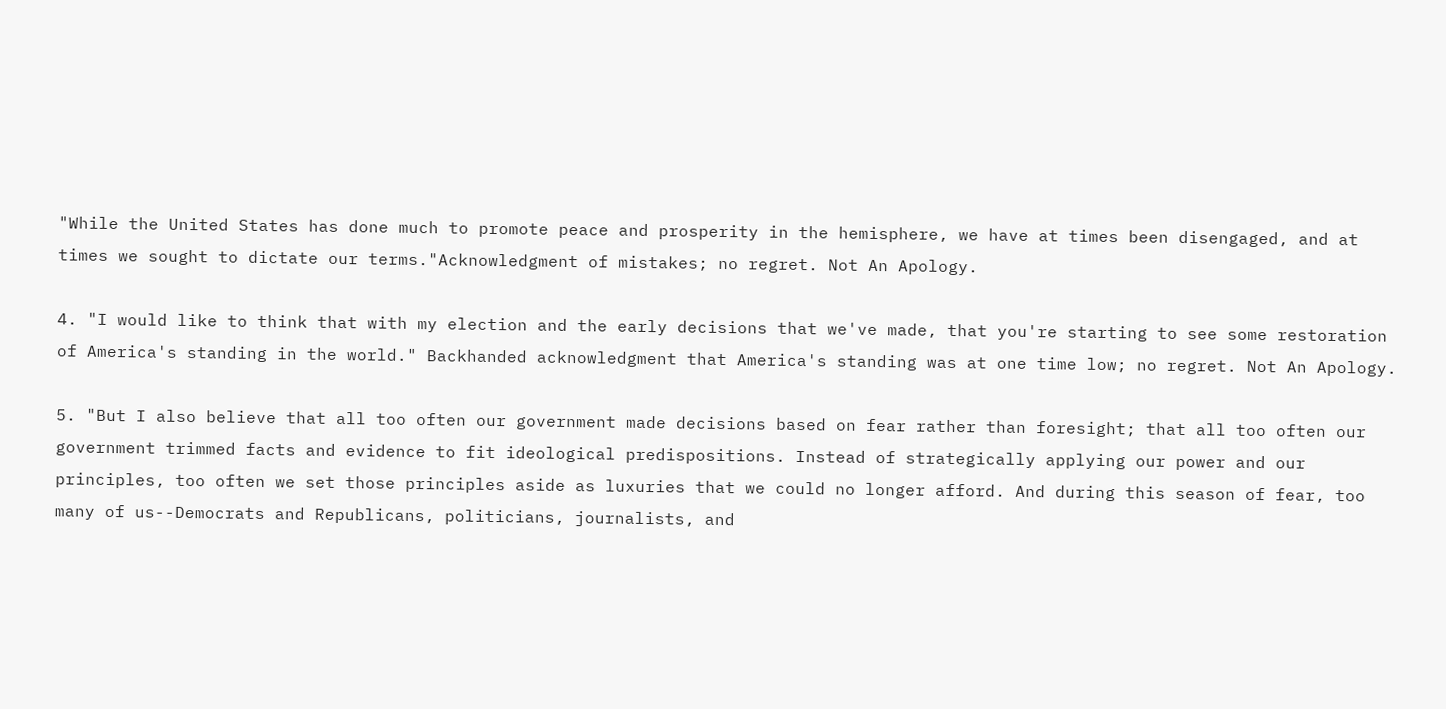"While the United States has done much to promote peace and prosperity in the hemisphere, we have at times been disengaged, and at times we sought to dictate our terms."Acknowledgment of mistakes; no regret. Not An Apology.

4. "I would like to think that with my election and the early decisions that we've made, that you're starting to see some restoration of America's standing in the world." Backhanded acknowledgment that America's standing was at one time low; no regret. Not An Apology.

5. "But I also believe that all too often our government made decisions based on fear rather than foresight; that all too often our government trimmed facts and evidence to fit ideological predispositions. Instead of strategically applying our power and our principles, too often we set those principles aside as luxuries that we could no longer afford. And during this season of fear, too many of us--Democrats and Republicans, politicians, journalists, and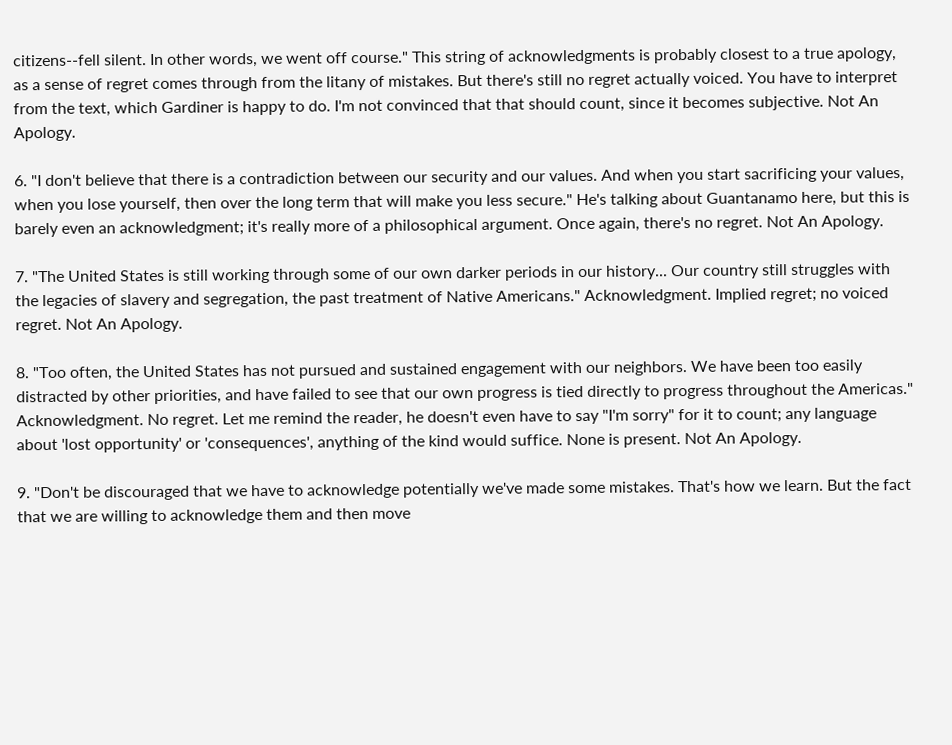citizens--fell silent. In other words, we went off course." This string of acknowledgments is probably closest to a true apology, as a sense of regret comes through from the litany of mistakes. But there's still no regret actually voiced. You have to interpret from the text, which Gardiner is happy to do. I'm not convinced that that should count, since it becomes subjective. Not An Apology.

6. "I don't believe that there is a contradiction between our security and our values. And when you start sacrificing your values, when you lose yourself, then over the long term that will make you less secure." He's talking about Guantanamo here, but this is barely even an acknowledgment; it's really more of a philosophical argument. Once again, there's no regret. Not An Apology.

7. "The United States is still working through some of our own darker periods in our history... Our country still struggles with the legacies of slavery and segregation, the past treatment of Native Americans." Acknowledgment. Implied regret; no voiced regret. Not An Apology.

8. "Too often, the United States has not pursued and sustained engagement with our neighbors. We have been too easily distracted by other priorities, and have failed to see that our own progress is tied directly to progress throughout the Americas." Acknowledgment. No regret. Let me remind the reader, he doesn't even have to say "I'm sorry" for it to count; any language about 'lost opportunity' or 'consequences', anything of the kind would suffice. None is present. Not An Apology.

9. "Don't be discouraged that we have to acknowledge potentially we've made some mistakes. That's how we learn. But the fact that we are willing to acknowledge them and then move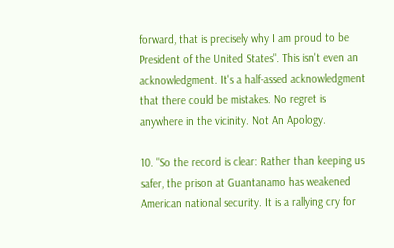forward, that is precisely why I am proud to be President of the United States". This isn't even an acknowledgment. It's a half-assed acknowledgment that there could be mistakes. No regret is anywhere in the vicinity. Not An Apology.

10. "So the record is clear: Rather than keeping us safer, the prison at Guantanamo has weakened American national security. It is a rallying cry for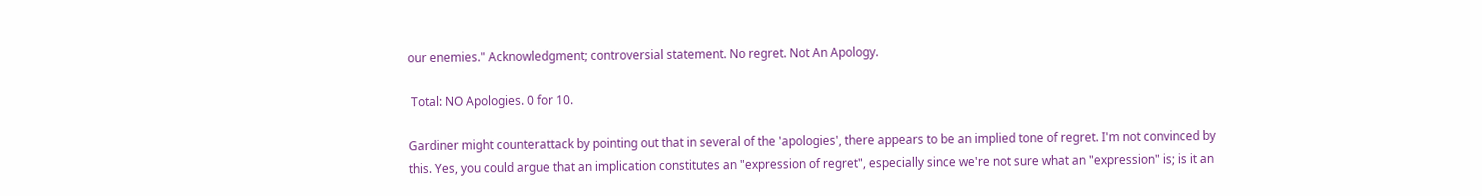our enemies." Acknowledgment; controversial statement. No regret. Not An Apology.

 Total: NO Apologies. 0 for 10.

Gardiner might counterattack by pointing out that in several of the 'apologies', there appears to be an implied tone of regret. I'm not convinced by this. Yes, you could argue that an implication constitutes an "expression of regret", especially since we're not sure what an "expression" is; is it an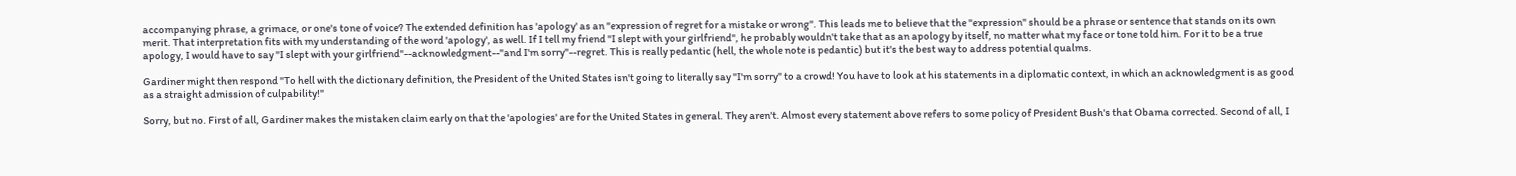accompanying phrase, a grimace, or one's tone of voice? The extended definition has 'apology' as an "expression of regret for a mistake or wrong". This leads me to believe that the "expression" should be a phrase or sentence that stands on its own merit. That interpretation fits with my understanding of the word 'apology', as well. If I tell my friend "I slept with your girlfriend", he probably wouldn't take that as an apology by itself, no matter what my face or tone told him. For it to be a true apology, I would have to say "I slept with your girlfriend"--acknowledgment--"and I'm sorry"--regret. This is really pedantic (hell, the whole note is pedantic) but it's the best way to address potential qualms.

Gardiner might then respond "To hell with the dictionary definition, the President of the United States isn't going to literally say "I'm sorry" to a crowd! You have to look at his statements in a diplomatic context, in which an acknowledgment is as good as a straight admission of culpability!"

Sorry, but no. First of all, Gardiner makes the mistaken claim early on that the 'apologies' are for the United States in general. They aren't. Almost every statement above refers to some policy of President Bush's that Obama corrected. Second of all, I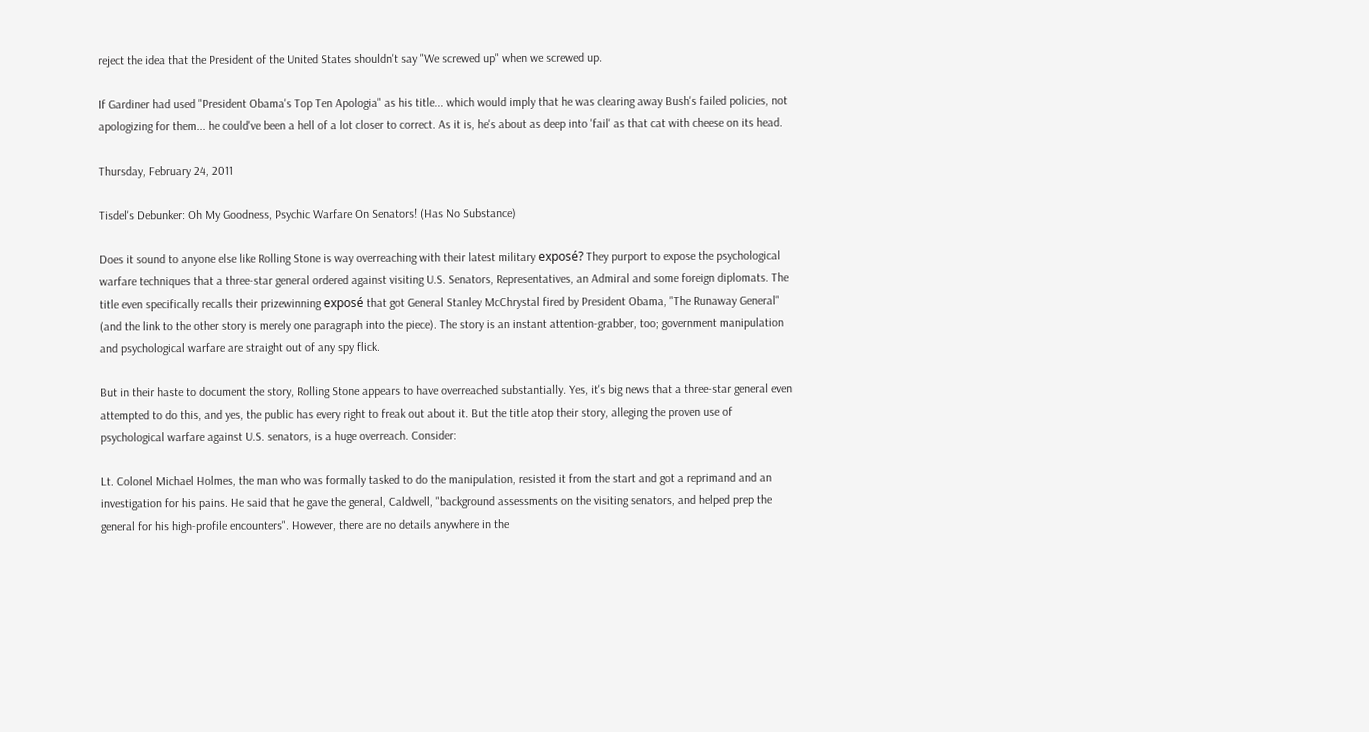reject the idea that the President of the United States shouldn't say "We screwed up" when we screwed up.

If Gardiner had used "President Obama's Top Ten Apologia" as his title... which would imply that he was clearing away Bush's failed policies, not apologizing for them... he could've been a hell of a lot closer to correct. As it is, he's about as deep into 'fail' as that cat with cheese on its head.

Thursday, February 24, 2011

Tisdel's Debunker: Oh My Goodness, Psychic Warfare On Senators! (Has No Substance)

Does it sound to anyone else like Rolling Stone is way overreaching with their latest military exposé? They purport to expose the psychological warfare techniques that a three-star general ordered against visiting U.S. Senators, Representatives, an Admiral and some foreign diplomats. The title even specifically recalls their prizewinning exposé that got General Stanley McChrystal fired by President Obama, "The Runaway General" (and the link to the other story is merely one paragraph into the piece). The story is an instant attention-grabber, too; government manipulation and psychological warfare are straight out of any spy flick.

But in their haste to document the story, Rolling Stone appears to have overreached substantially. Yes, it's big news that a three-star general even attempted to do this, and yes, the public has every right to freak out about it. But the title atop their story, alleging the proven use of psychological warfare against U.S. senators, is a huge overreach. Consider:

Lt. Colonel Michael Holmes, the man who was formally tasked to do the manipulation, resisted it from the start and got a reprimand and an investigation for his pains. He said that he gave the general, Caldwell, "background assessments on the visiting senators, and helped prep the general for his high-profile encounters". However, there are no details anywhere in the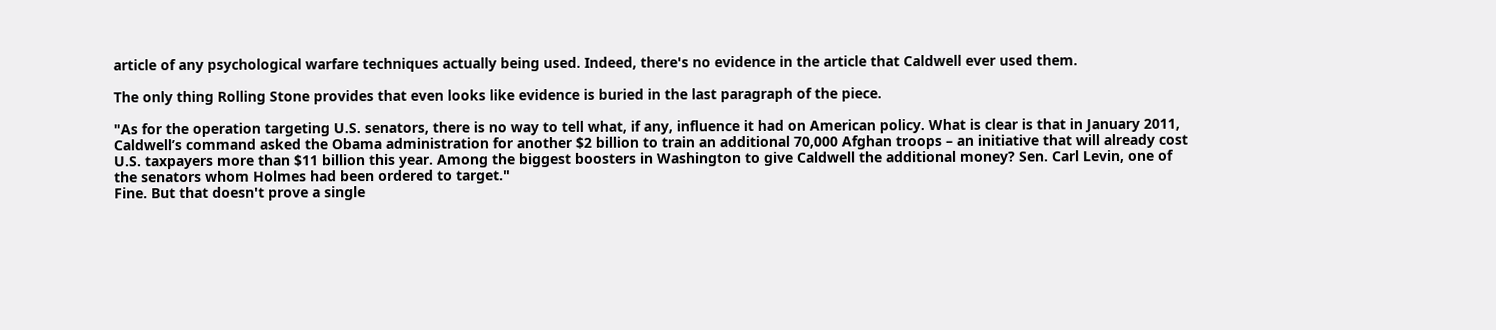article of any psychological warfare techniques actually being used. Indeed, there's no evidence in the article that Caldwell ever used them.

The only thing Rolling Stone provides that even looks like evidence is buried in the last paragraph of the piece.

"As for the operation targeting U.S. senators, there is no way to tell what, if any, influence it had on American policy. What is clear is that in January 2011, Caldwell’s command asked the Obama administration for another $2 billion to train an additional 70,000 Afghan troops – an initiative that will already cost U.S. taxpayers more than $11 billion this year. Among the biggest boosters in Washington to give Caldwell the additional money? Sen. Carl Levin, one of the senators whom Holmes had been ordered to target."
Fine. But that doesn't prove a single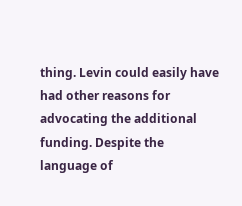thing. Levin could easily have had other reasons for advocating the additional funding. Despite the language of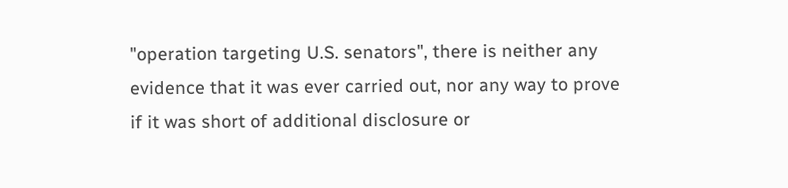"operation targeting U.S. senators", there is neither any evidence that it was ever carried out, nor any way to prove if it was short of additional disclosure or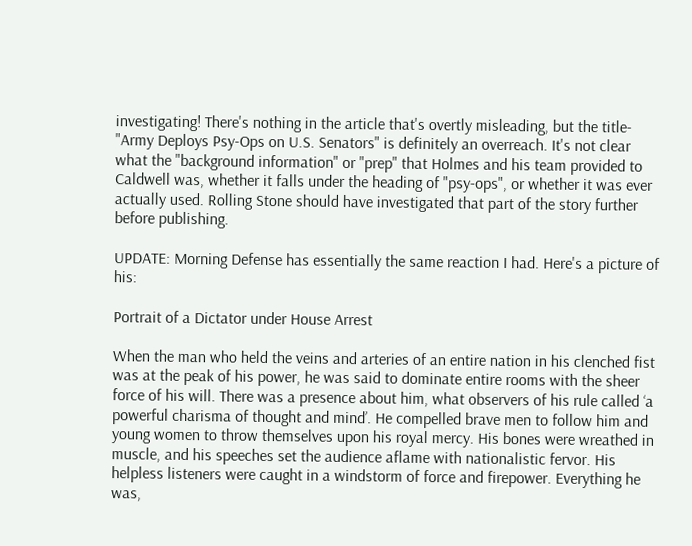investigating! There's nothing in the article that's overtly misleading, but the title- "Army Deploys Psy-Ops on U.S. Senators" is definitely an overreach. It's not clear what the "background information" or "prep" that Holmes and his team provided to Caldwell was, whether it falls under the heading of "psy-ops", or whether it was ever actually used. Rolling Stone should have investigated that part of the story further before publishing.

UPDATE: Morning Defense has essentially the same reaction I had. Here's a picture of his:

Portrait of a Dictator under House Arrest

When the man who held the veins and arteries of an entire nation in his clenched fist was at the peak of his power, he was said to dominate entire rooms with the sheer force of his will. There was a presence about him, what observers of his rule called ‘a powerful charisma of thought and mind’. He compelled brave men to follow him and young women to throw themselves upon his royal mercy. His bones were wreathed in muscle, and his speeches set the audience aflame with nationalistic fervor. His helpless listeners were caught in a windstorm of force and firepower. Everything he was,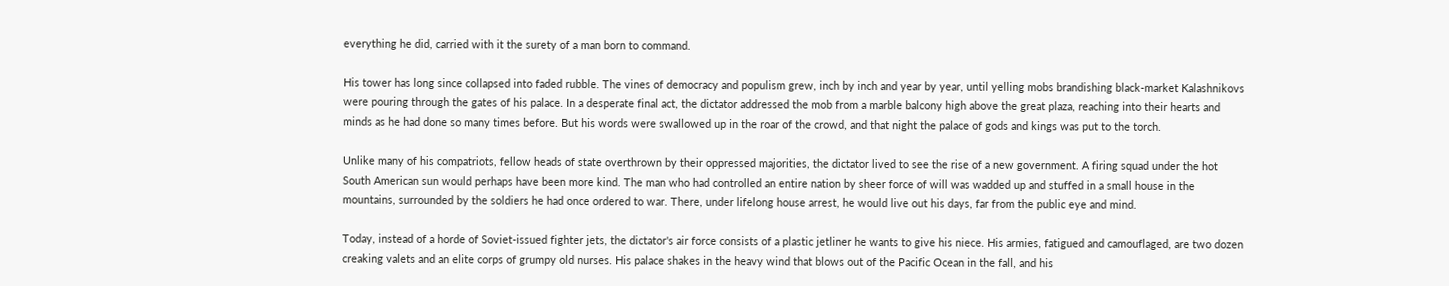everything he did, carried with it the surety of a man born to command.

His tower has long since collapsed into faded rubble. The vines of democracy and populism grew, inch by inch and year by year, until yelling mobs brandishing black-market Kalashnikovs were pouring through the gates of his palace. In a desperate final act, the dictator addressed the mob from a marble balcony high above the great plaza, reaching into their hearts and minds as he had done so many times before. But his words were swallowed up in the roar of the crowd, and that night the palace of gods and kings was put to the torch.

Unlike many of his compatriots, fellow heads of state overthrown by their oppressed majorities, the dictator lived to see the rise of a new government. A firing squad under the hot South American sun would perhaps have been more kind. The man who had controlled an entire nation by sheer force of will was wadded up and stuffed in a small house in the mountains, surrounded by the soldiers he had once ordered to war. There, under lifelong house arrest, he would live out his days, far from the public eye and mind.

Today, instead of a horde of Soviet-issued fighter jets, the dictator's air force consists of a plastic jetliner he wants to give his niece. His armies, fatigued and camouflaged, are two dozen creaking valets and an elite corps of grumpy old nurses. His palace shakes in the heavy wind that blows out of the Pacific Ocean in the fall, and his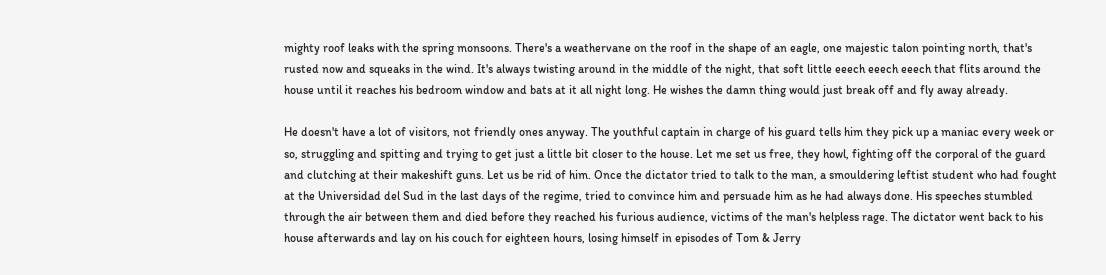mighty roof leaks with the spring monsoons. There's a weathervane on the roof in the shape of an eagle, one majestic talon pointing north, that's rusted now and squeaks in the wind. It's always twisting around in the middle of the night, that soft little eeech eeech eeech that flits around the house until it reaches his bedroom window and bats at it all night long. He wishes the damn thing would just break off and fly away already.

He doesn't have a lot of visitors, not friendly ones anyway. The youthful captain in charge of his guard tells him they pick up a maniac every week or so, struggling and spitting and trying to get just a little bit closer to the house. Let me set us free, they howl, fighting off the corporal of the guard and clutching at their makeshift guns. Let us be rid of him. Once the dictator tried to talk to the man, a smouldering leftist student who had fought at the Universidad del Sud in the last days of the regime, tried to convince him and persuade him as he had always done. His speeches stumbled through the air between them and died before they reached his furious audience, victims of the man's helpless rage. The dictator went back to his house afterwards and lay on his couch for eighteen hours, losing himself in episodes of Tom & Jerry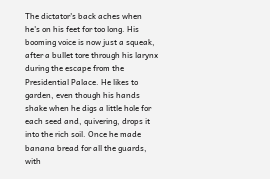The dictator's back aches when he's on his feet for too long. His booming voice is now just a squeak, after a bullet tore through his larynx during the escape from the Presidential Palace. He likes to garden, even though his hands shake when he digs a little hole for each seed and, quivering, drops it into the rich soil. Once he made banana bread for all the guards, with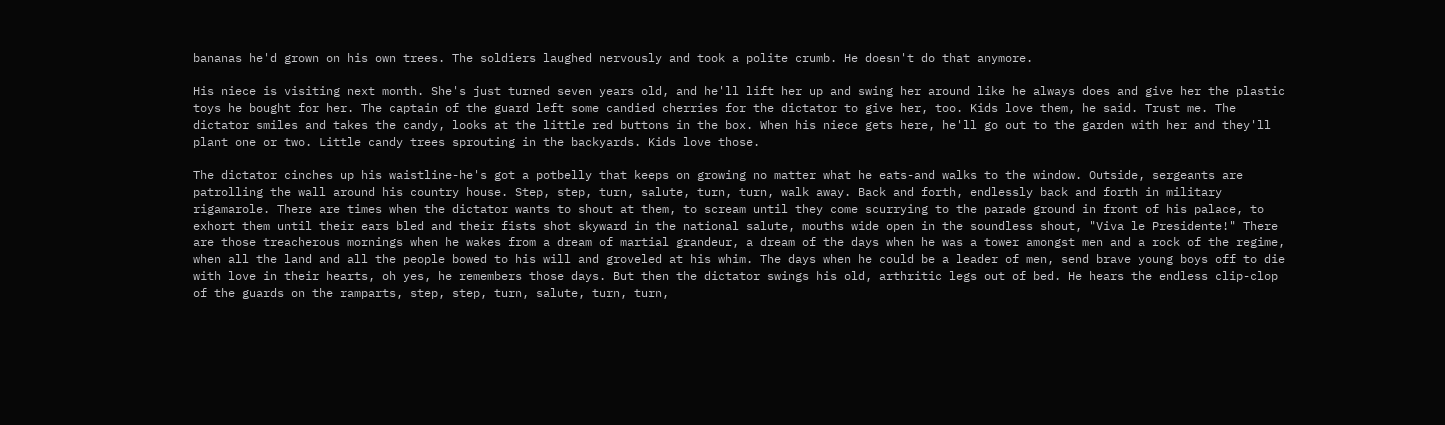bananas he'd grown on his own trees. The soldiers laughed nervously and took a polite crumb. He doesn't do that anymore.

His niece is visiting next month. She's just turned seven years old, and he'll lift her up and swing her around like he always does and give her the plastic toys he bought for her. The captain of the guard left some candied cherries for the dictator to give her, too. Kids love them, he said. Trust me. The dictator smiles and takes the candy, looks at the little red buttons in the box. When his niece gets here, he'll go out to the garden with her and they'll plant one or two. Little candy trees sprouting in the backyards. Kids love those.

The dictator cinches up his waistline-he's got a potbelly that keeps on growing no matter what he eats-and walks to the window. Outside, sergeants are patrolling the wall around his country house. Step, step, turn, salute, turn, turn, walk away. Back and forth, endlessly back and forth in military rigamarole. There are times when the dictator wants to shout at them, to scream until they come scurrying to the parade ground in front of his palace, to exhort them until their ears bled and their fists shot skyward in the national salute, mouths wide open in the soundless shout, "Viva le Presidente!" There are those treacherous mornings when he wakes from a dream of martial grandeur, a dream of the days when he was a tower amongst men and a rock of the regime, when all the land and all the people bowed to his will and groveled at his whim. The days when he could be a leader of men, send brave young boys off to die with love in their hearts, oh yes, he remembers those days. But then the dictator swings his old, arthritic legs out of bed. He hears the endless clip-clop of the guards on the ramparts, step, step, turn, salute, turn, turn,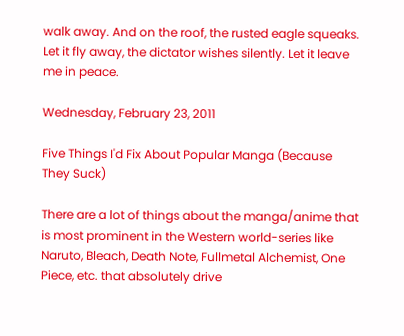walk away. And on the roof, the rusted eagle squeaks. Let it fly away, the dictator wishes silently. Let it leave me in peace.

Wednesday, February 23, 2011

Five Things I'd Fix About Popular Manga (Because They Suck)

There are a lot of things about the manga/anime that is most prominent in the Western world-series like Naruto, Bleach, Death Note, Fullmetal Alchemist, One Piece, etc. that absolutely drive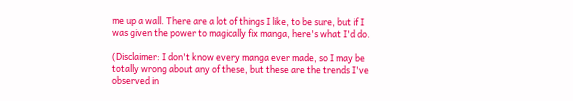me up a wall. There are a lot of things I like, to be sure, but if I was given the power to magically fix manga, here's what I'd do.

(Disclaimer: I don't know every manga ever made, so I may be totally wrong about any of these, but these are the trends I've observed in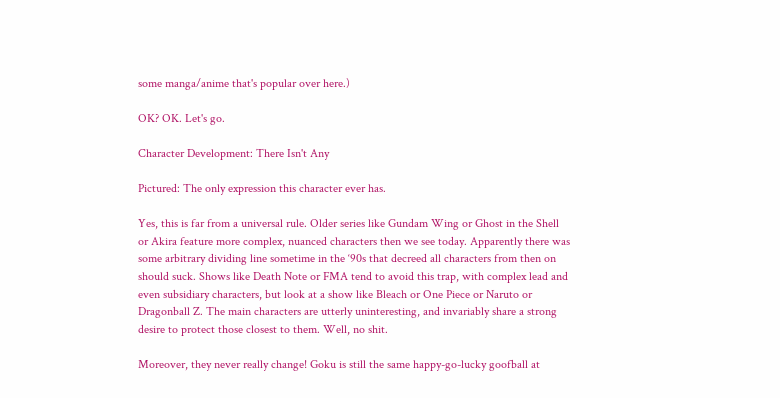some manga/anime that's popular over here.)

OK? OK. Let's go.

Character Development: There Isn't Any

Pictured: The only expression this character ever has.

Yes, this is far from a universal rule. Older series like Gundam Wing or Ghost in the Shell or Akira feature more complex, nuanced characters then we see today. Apparently there was some arbitrary dividing line sometime in the ‘90s that decreed all characters from then on should suck. Shows like Death Note or FMA tend to avoid this trap, with complex lead and even subsidiary characters, but look at a show like Bleach or One Piece or Naruto or Dragonball Z. The main characters are utterly uninteresting, and invariably share a strong desire to protect those closest to them. Well, no shit.

Moreover, they never really change! Goku is still the same happy-go-lucky goofball at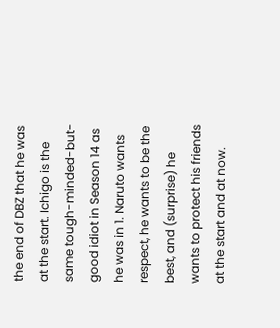the end of DBZ that he was at the start. Ichigo is the same tough-minded-but-good idiot in Season 14 as he was in 1. Naruto wants respect, he wants to be the best, and (surprise) he wants to protect his friends at the start and at now.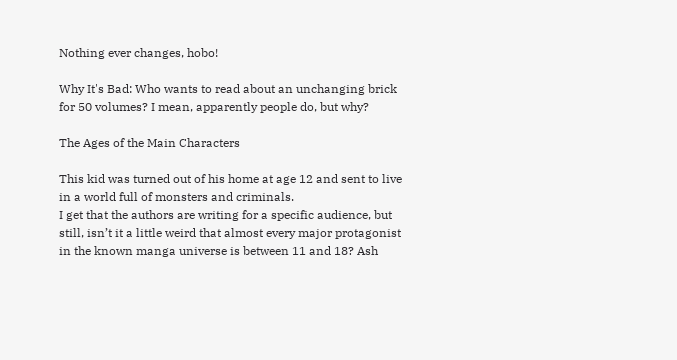Nothing ever changes, hobo!

Why It's Bad: Who wants to read about an unchanging brick for 50 volumes? I mean, apparently people do, but why?

The Ages of the Main Characters

This kid was turned out of his home at age 12 and sent to live in a world full of monsters and criminals.
I get that the authors are writing for a specific audience, but still, isn’t it a little weird that almost every major protagonist in the known manga universe is between 11 and 18? Ash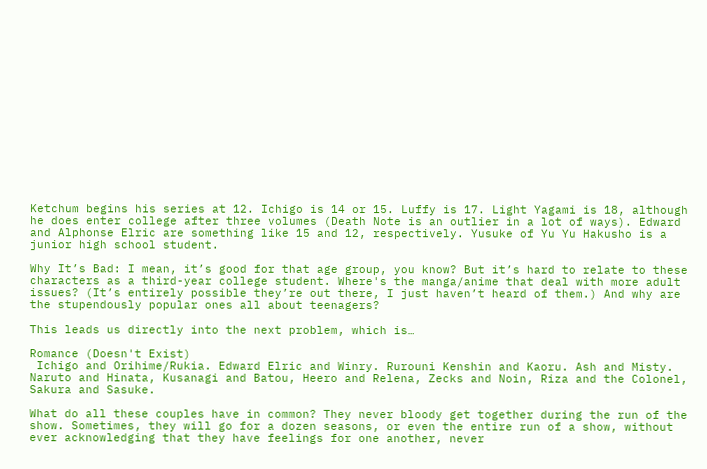Ketchum begins his series at 12. Ichigo is 14 or 15. Luffy is 17. Light Yagami is 18, although he does enter college after three volumes (Death Note is an outlier in a lot of ways). Edward and Alphonse Elric are something like 15 and 12, respectively. Yusuke of Yu Yu Hakusho is a junior high school student.

Why It’s Bad: I mean, it’s good for that age group, you know? But it’s hard to relate to these characters as a third-year college student. Where's the manga/anime that deal with more adult issues? (It’s entirely possible they’re out there, I just haven’t heard of them.) And why are the stupendously popular ones all about teenagers?

This leads us directly into the next problem, which is…

Romance (Doesn't Exist)
 Ichigo and Orihime/Rukia. Edward Elric and Winry. Rurouni Kenshin and Kaoru. Ash and Misty. Naruto and Hinata, Kusanagi and Batou, Heero and Relena, Zecks and Noin, Riza and the Colonel, Sakura and Sasuke.

What do all these couples have in common? They never bloody get together during the run of the show. Sometimes, they will go for a dozen seasons, or even the entire run of a show, without ever acknowledging that they have feelings for one another, never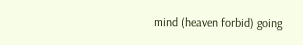mind (heaven forbid) going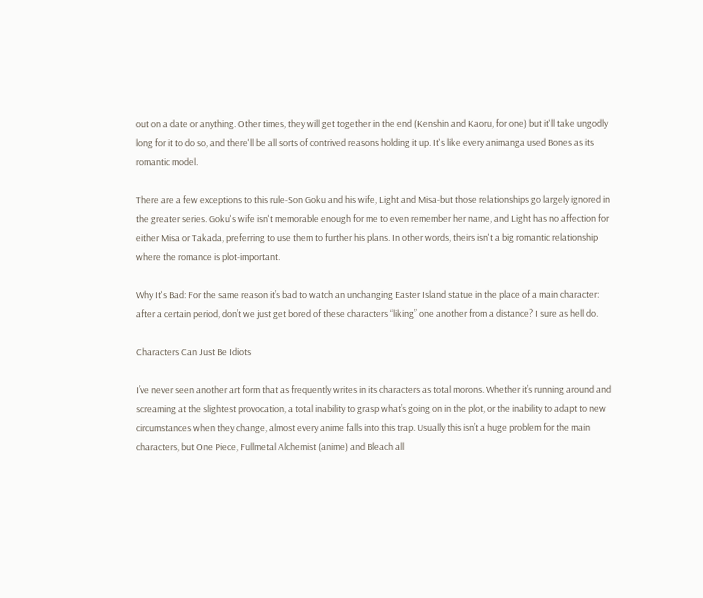out on a date or anything. Other times, they will get together in the end (Kenshin and Kaoru, for one) but it'll take ungodly long for it to do so, and there'll be all sorts of contrived reasons holding it up. It's like every animanga used Bones as its romantic model.

There are a few exceptions to this rule-Son Goku and his wife, Light and Misa-but those relationships go largely ignored in the greater series. Goku's wife isn't memorable enough for me to even remember her name, and Light has no affection for either Misa or Takada, preferring to use them to further his plans. In other words, theirs isn't a big romantic relationship where the romance is plot-important.

Why It's Bad: For the same reason it’s bad to watch an unchanging Easter Island statue in the place of a main character: after a certain period, don’t we just get bored of these characters “liking” one another from a distance? I sure as hell do.

Characters Can Just Be Idiots

I’ve never seen another art form that as frequently writes in its characters as total morons. Whether it’s running around and screaming at the slightest provocation, a total inability to grasp what’s going on in the plot, or the inability to adapt to new circumstances when they change, almost every anime falls into this trap. Usually this isn’t a huge problem for the main characters, but One Piece, Fullmetal Alchemist (anime) and Bleach all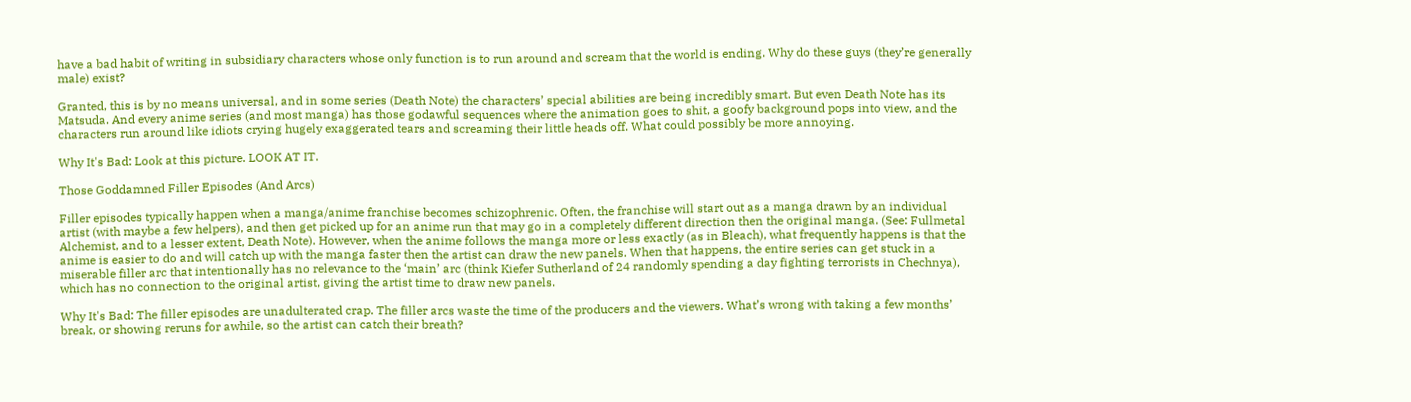have a bad habit of writing in subsidiary characters whose only function is to run around and scream that the world is ending. Why do these guys (they’re generally male) exist?

Granted, this is by no means universal, and in some series (Death Note) the characters’ special abilities are being incredibly smart. But even Death Note has its Matsuda. And every anime series (and most manga) has those godawful sequences where the animation goes to shit, a goofy background pops into view, and the characters run around like idiots crying hugely exaggerated tears and screaming their little heads off. What could possibly be more annoying.

Why It's Bad: Look at this picture. LOOK AT IT.

Those Goddamned Filler Episodes (And Arcs)

Filler episodes typically happen when a manga/anime franchise becomes schizophrenic. Often, the franchise will start out as a manga drawn by an individual artist (with maybe a few helpers), and then get picked up for an anime run that may go in a completely different direction then the original manga. (See: Fullmetal Alchemist, and to a lesser extent, Death Note). However, when the anime follows the manga more or less exactly (as in Bleach), what frequently happens is that the anime is easier to do and will catch up with the manga faster then the artist can draw the new panels. When that happens, the entire series can get stuck in a miserable filler arc that intentionally has no relevance to the ‘main’ arc (think Kiefer Sutherland of 24 randomly spending a day fighting terrorists in Chechnya), which has no connection to the original artist, giving the artist time to draw new panels.

Why It's Bad: The filler episodes are unadulterated crap. The filler arcs waste the time of the producers and the viewers. What’s wrong with taking a few months’ break, or showing reruns for awhile, so the artist can catch their breath?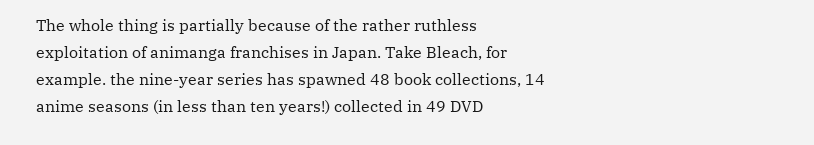The whole thing is partially because of the rather ruthless exploitation of animanga franchises in Japan. Take Bleach, for example. the nine-year series has spawned 48 book collections, 14 anime seasons (in less than ten years!) collected in 49 DVD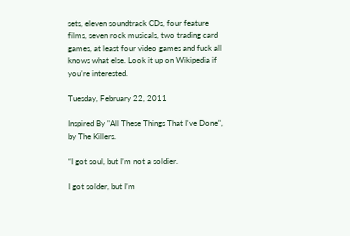sets, eleven soundtrack CDs, four feature films, seven rock musicals, two trading card games, at least four video games and fuck all knows what else. Look it up on Wikipedia if you’re interested.

Tuesday, February 22, 2011

Inspired By "All These Things That I've Done", by The Killers.

“I got soul, but I’m not a soldier.

I got solder, but I’m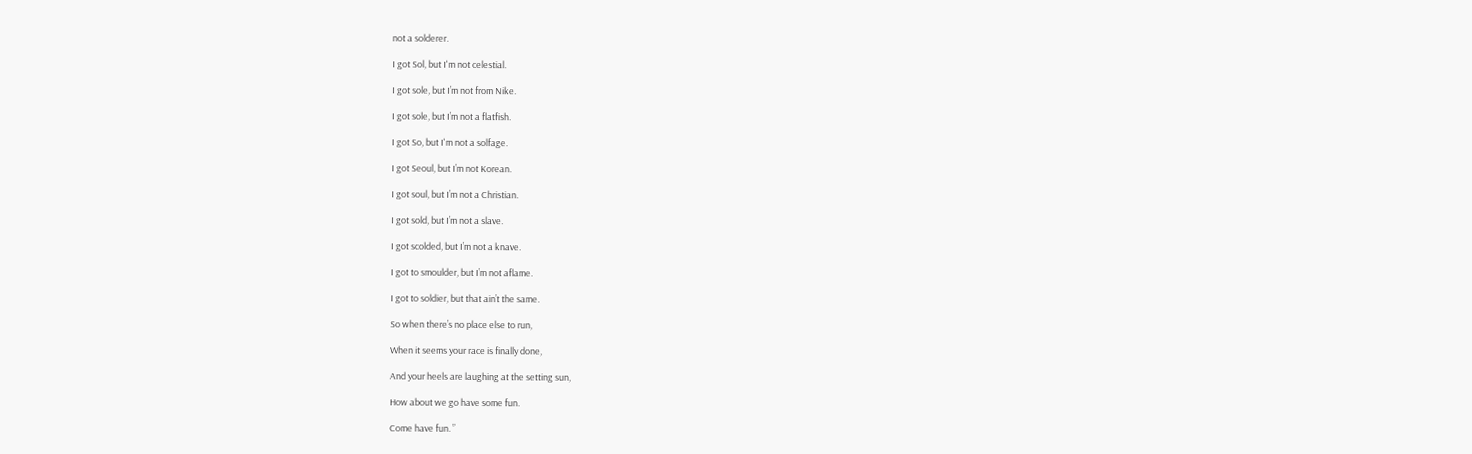not a solderer.

I got Sol, but I'm not celestial.

I got sole, but I’m not from Nike.

I got sole, but I’m not a flatfish.

I got So, but I'm not a solfage.

I got Seoul, but I’m not Korean.

I got soul, but I’m not a Christian.

I got sold, but I’m not a slave.

I got scolded, but I’m not a knave.

I got to smoulder, but I’m not aflame.

I got to soldier, but that ain’t the same.

So when there’s no place else to run,

When it seems your race is finally done,

And your heels are laughing at the setting sun,

How about we go have some fun.

Come have fun. ”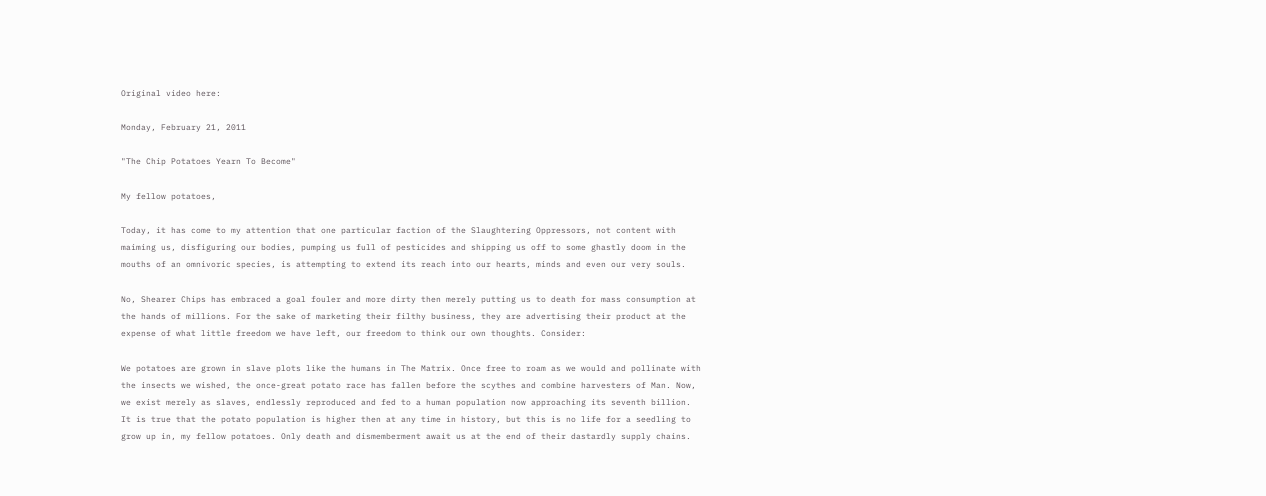Original video here:

Monday, February 21, 2011

"The Chip Potatoes Yearn To Become"

My fellow potatoes,

Today, it has come to my attention that one particular faction of the Slaughtering Oppressors, not content with maiming us, disfiguring our bodies, pumping us full of pesticides and shipping us off to some ghastly doom in the mouths of an omnivoric species, is attempting to extend its reach into our hearts, minds and even our very souls.

No, Shearer Chips has embraced a goal fouler and more dirty then merely putting us to death for mass consumption at the hands of millions. For the sake of marketing their filthy business, they are advertising their product at the expense of what little freedom we have left, our freedom to think our own thoughts. Consider:

We potatoes are grown in slave plots like the humans in The Matrix. Once free to roam as we would and pollinate with the insects we wished, the once-great potato race has fallen before the scythes and combine harvesters of Man. Now, we exist merely as slaves, endlessly reproduced and fed to a human population now approaching its seventh billion. It is true that the potato population is higher then at any time in history, but this is no life for a seedling to grow up in, my fellow potatoes. Only death and dismemberment await us at the end of their dastardly supply chains.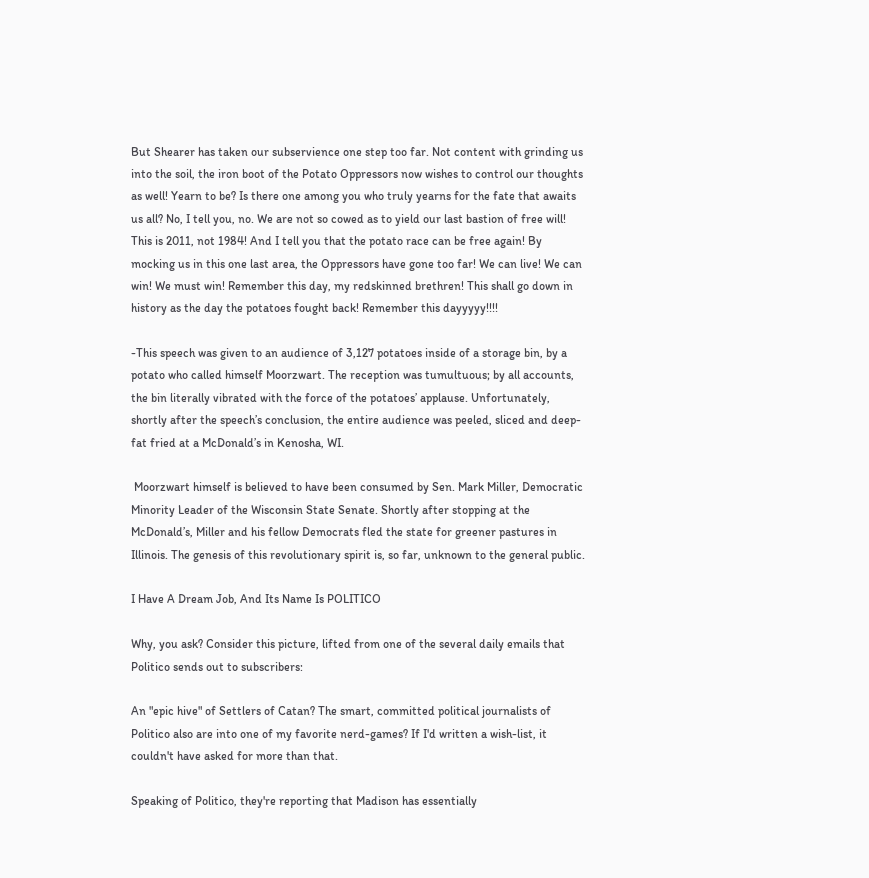But Shearer has taken our subservience one step too far. Not content with grinding us into the soil, the iron boot of the Potato Oppressors now wishes to control our thoughts as well! Yearn to be? Is there one among you who truly yearns for the fate that awaits us all? No, I tell you, no. We are not so cowed as to yield our last bastion of free will! This is 2011, not 1984! And I tell you that the potato race can be free again! By mocking us in this one last area, the Oppressors have gone too far! We can live! We can win! We must win! Remember this day, my redskinned brethren! This shall go down in history as the day the potatoes fought back! Remember this dayyyyy!!!!

-This speech was given to an audience of 3,127 potatoes inside of a storage bin, by a potato who called himself Moorzwart. The reception was tumultuous; by all accounts, the bin literally vibrated with the force of the potatoes’ applause. Unfortunately, shortly after the speech’s conclusion, the entire audience was peeled, sliced and deep-fat fried at a McDonald’s in Kenosha, WI.

 Moorzwart himself is believed to have been consumed by Sen. Mark Miller, Democratic Minority Leader of the Wisconsin State Senate. Shortly after stopping at the McDonald’s, Miller and his fellow Democrats fled the state for greener pastures in Illinois. The genesis of this revolutionary spirit is, so far, unknown to the general public.

I Have A Dream Job, And Its Name Is POLITICO

Why, you ask? Consider this picture, lifted from one of the several daily emails that Politico sends out to subscribers:

An "epic hive" of Settlers of Catan? The smart, committed political journalists of Politico also are into one of my favorite nerd-games? If I'd written a wish-list, it couldn't have asked for more than that.

Speaking of Politico, they're reporting that Madison has essentially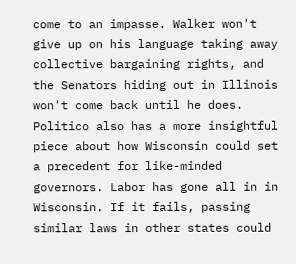come to an impasse. Walker won't give up on his language taking away collective bargaining rights, and the Senators hiding out in Illinois won't come back until he does. Politico also has a more insightful piece about how Wisconsin could set a precedent for like-minded governors. Labor has gone all in in Wisconsin. If it fails, passing similar laws in other states could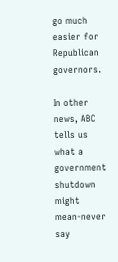go much easier for Republican governors.

In other news, ABC tells us what a government shutdown might mean-never say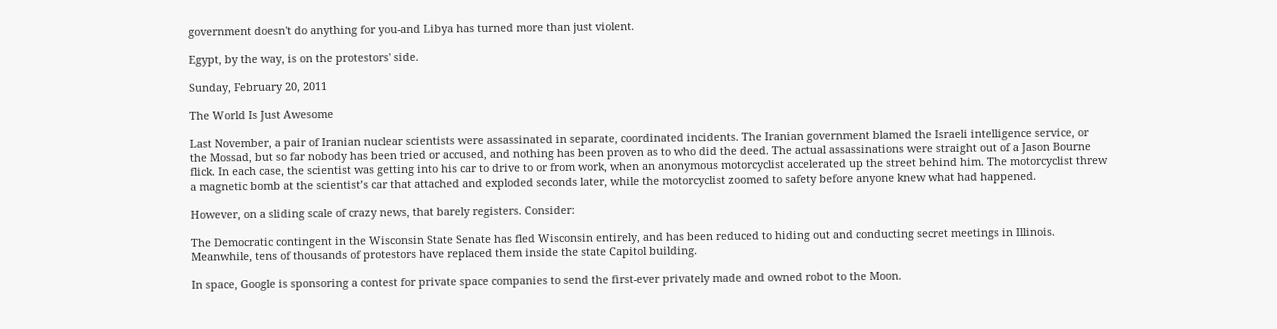government doesn't do anything for you-and Libya has turned more than just violent.

Egypt, by the way, is on the protestors' side.

Sunday, February 20, 2011

The World Is Just Awesome

Last November, a pair of Iranian nuclear scientists were assassinated in separate, coordinated incidents. The Iranian government blamed the Israeli intelligence service, or the Mossad, but so far nobody has been tried or accused, and nothing has been proven as to who did the deed. The actual assassinations were straight out of a Jason Bourne flick. In each case, the scientist was getting into his car to drive to or from work, when an anonymous motorcyclist accelerated up the street behind him. The motorcyclist threw a magnetic bomb at the scientist’s car that attached and exploded seconds later, while the motorcyclist zoomed to safety before anyone knew what had happened.

However, on a sliding scale of crazy news, that barely registers. Consider:

The Democratic contingent in the Wisconsin State Senate has fled Wisconsin entirely, and has been reduced to hiding out and conducting secret meetings in Illinois. Meanwhile, tens of thousands of protestors have replaced them inside the state Capitol building.

In space, Google is sponsoring a contest for private space companies to send the first-ever privately made and owned robot to the Moon.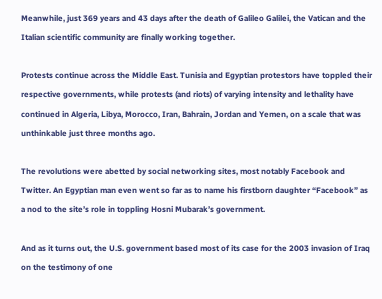Meanwhile, just 369 years and 43 days after the death of Galileo Galilei, the Vatican and the Italian scientific community are finally working together.

Protests continue across the Middle East. Tunisia and Egyptian protestors have toppled their respective governments, while protests (and riots) of varying intensity and lethality have continued in Algeria, Libya, Morocco, Iran, Bahrain, Jordan and Yemen, on a scale that was unthinkable just three months ago.

The revolutions were abetted by social networking sites, most notably Facebook and Twitter. An Egyptian man even went so far as to name his firstborn daughter “Facebook” as a nod to the site’s role in toppling Hosni Mubarak’s government.

And as it turns out, the U.S. government based most of its case for the 2003 invasion of Iraq on the testimony of one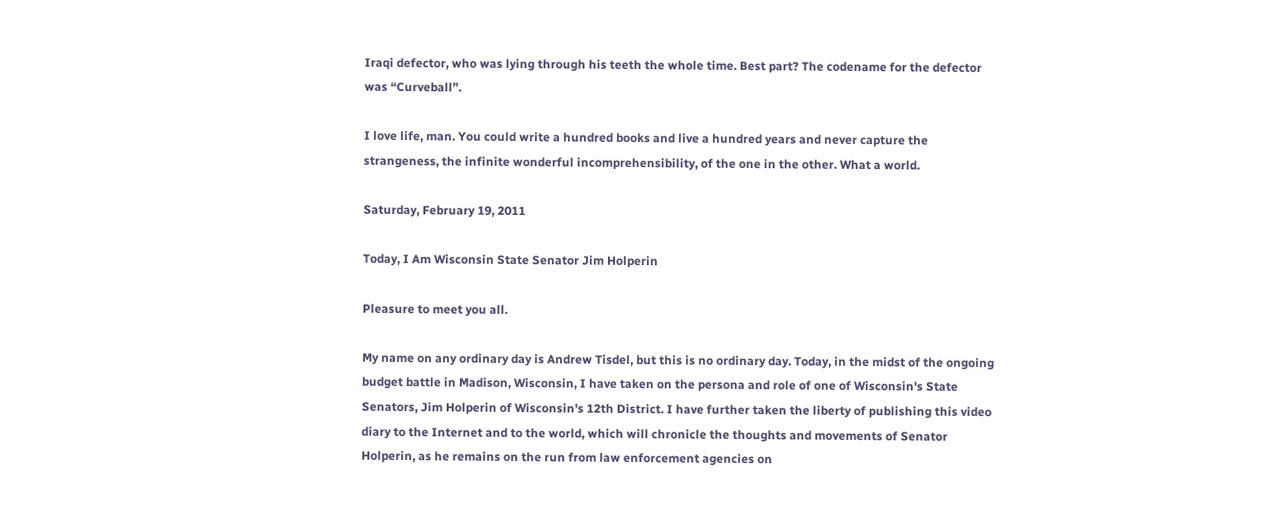Iraqi defector, who was lying through his teeth the whole time. Best part? The codename for the defector was “Curveball”.

I love life, man. You could write a hundred books and live a hundred years and never capture the strangeness, the infinite wonderful incomprehensibility, of the one in the other. What a world.

Saturday, February 19, 2011

Today, I Am Wisconsin State Senator Jim Holperin

Pleasure to meet you all.

My name on any ordinary day is Andrew Tisdel, but this is no ordinary day. Today, in the midst of the ongoing budget battle in Madison, Wisconsin, I have taken on the persona and role of one of Wisconsin's State Senators, Jim Holperin of Wisconsin's 12th District. I have further taken the liberty of publishing this video diary to the Internet and to the world, which will chronicle the thoughts and movements of Senator Holperin, as he remains on the run from law enforcement agencies on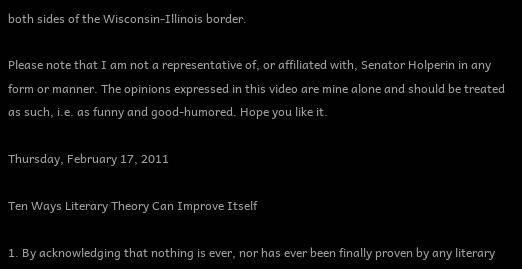both sides of the Wisconsin-Illinois border.

Please note that I am not a representative of, or affiliated with, Senator Holperin in any form or manner. The opinions expressed in this video are mine alone and should be treated as such, i.e. as funny and good-humored. Hope you like it.

Thursday, February 17, 2011

Ten Ways Literary Theory Can Improve Itself

1. By acknowledging that nothing is ever, nor has ever been finally proven by any literary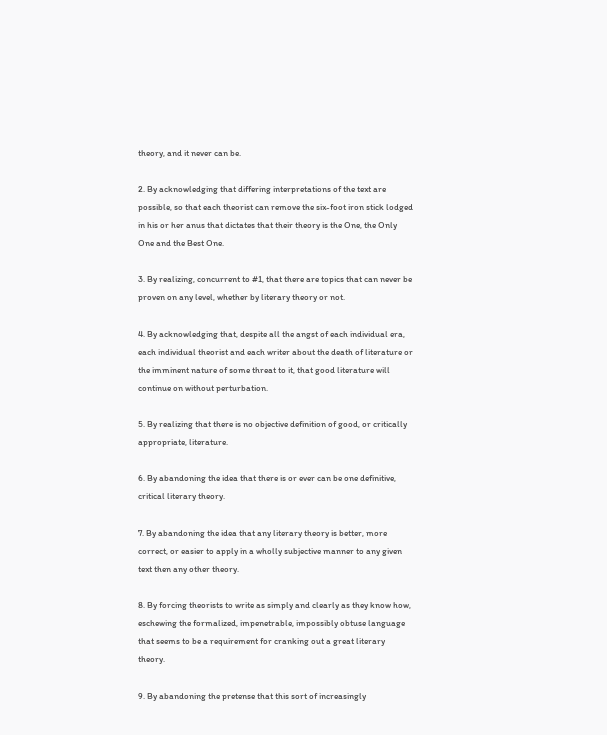theory, and it never can be.

2. By acknowledging that differing interpretations of the text are possible, so that each theorist can remove the six-foot iron stick lodged in his or her anus that dictates that their theory is the One, the Only One and the Best One.

3. By realizing, concurrent to #1, that there are topics that can never be proven on any level, whether by literary theory or not.

4. By acknowledging that, despite all the angst of each individual era, each individual theorist and each writer about the death of literature or the imminent nature of some threat to it, that good literature will continue on without perturbation.

5. By realizing that there is no objective definition of good, or critically appropriate, literature.

6. By abandoning the idea that there is or ever can be one definitive, critical literary theory.

7. By abandoning the idea that any literary theory is better, more correct, or easier to apply in a wholly subjective manner to any given text then any other theory.

8. By forcing theorists to write as simply and clearly as they know how, eschewing the formalized, impenetrable, impossibly obtuse language that seems to be a requirement for cranking out a great literary theory.

9. By abandoning the pretense that this sort of increasingly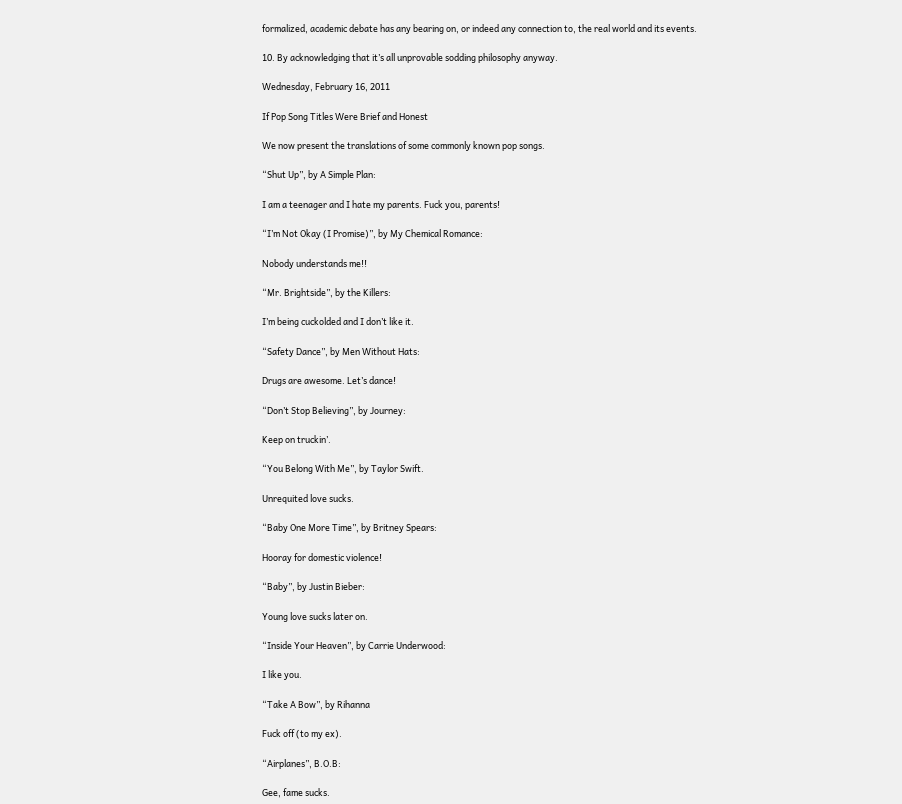formalized, academic debate has any bearing on, or indeed any connection to, the real world and its events.

10. By acknowledging that it’s all unprovable sodding philosophy anyway.

Wednesday, February 16, 2011

If Pop Song Titles Were Brief and Honest

We now present the translations of some commonly known pop songs.

“Shut Up”, by A Simple Plan:

I am a teenager and I hate my parents. Fuck you, parents!

“I’m Not Okay (I Promise)”, by My Chemical Romance:

Nobody understands me!!

“Mr. Brightside”, by the Killers:

I’m being cuckolded and I don’t like it.

“Safety Dance”, by Men Without Hats:

Drugs are awesome. Let’s dance!

“Don’t Stop Believing”, by Journey:

Keep on truckin’.

“You Belong With Me”, by Taylor Swift.

Unrequited love sucks.

“Baby One More Time”, by Britney Spears:

Hooray for domestic violence!

“Baby”, by Justin Bieber:

Young love sucks later on.

“Inside Your Heaven”, by Carrie Underwood:

I like you.

“Take A Bow”, by Rihanna

Fuck off (to my ex).

“Airplanes”, B.O.B:

Gee, fame sucks.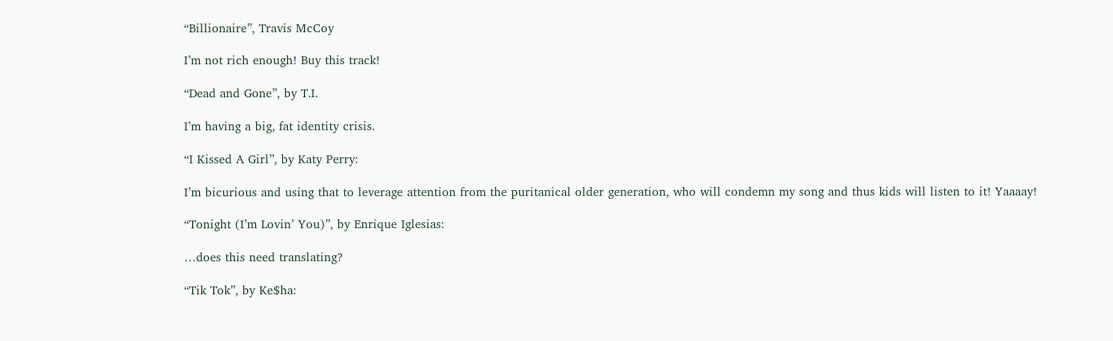“Billionaire”, Travis McCoy

I’m not rich enough! Buy this track!

“Dead and Gone”, by T.I.

I’m having a big, fat identity crisis.

“I Kissed A Girl”, by Katy Perry:

I’m bicurious and using that to leverage attention from the puritanical older generation, who will condemn my song and thus kids will listen to it! Yaaaay!

“Tonight (I’m Lovin’ You)”, by Enrique Iglesias:

…does this need translating?

“Tik Tok”, by Ke$ha: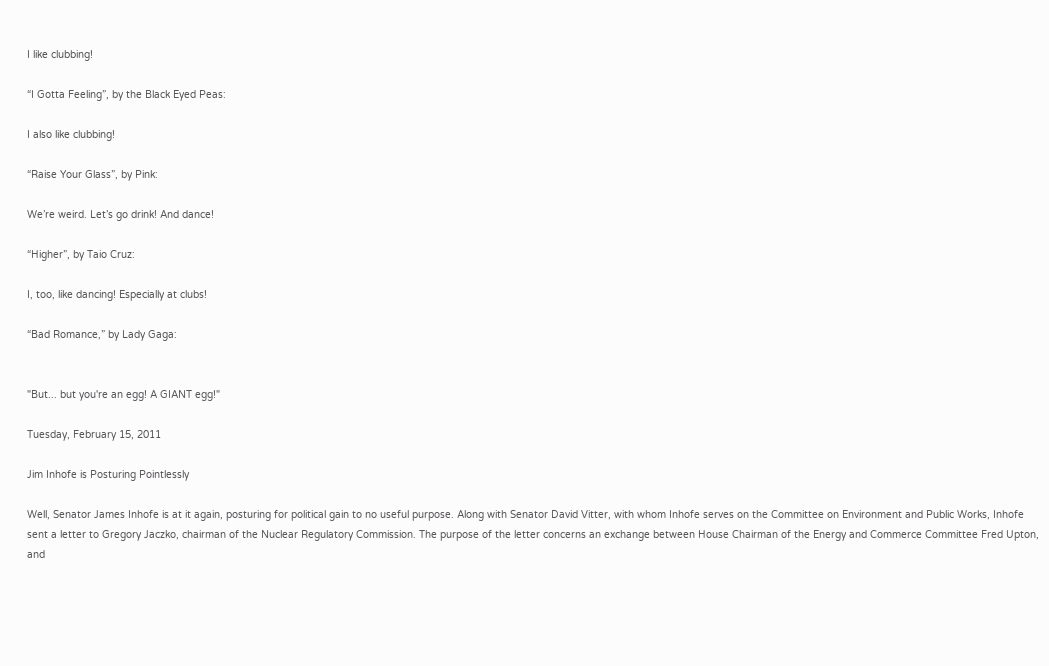I like clubbing!

“I Gotta Feeling”, by the Black Eyed Peas:

I also like clubbing!

“Raise Your Glass”, by Pink:

We’re weird. Let’s go drink! And dance!

“Higher”, by Taio Cruz:

I, too, like dancing! Especially at clubs!

“Bad Romance,” by Lady Gaga:


"But... but you're an egg! A GIANT egg!"

Tuesday, February 15, 2011

Jim Inhofe is Posturing Pointlessly

Well, Senator James Inhofe is at it again, posturing for political gain to no useful purpose. Along with Senator David Vitter, with whom Inhofe serves on the Committee on Environment and Public Works, Inhofe sent a letter to Gregory Jaczko, chairman of the Nuclear Regulatory Commission. The purpose of the letter concerns an exchange between House Chairman of the Energy and Commerce Committee Fred Upton, and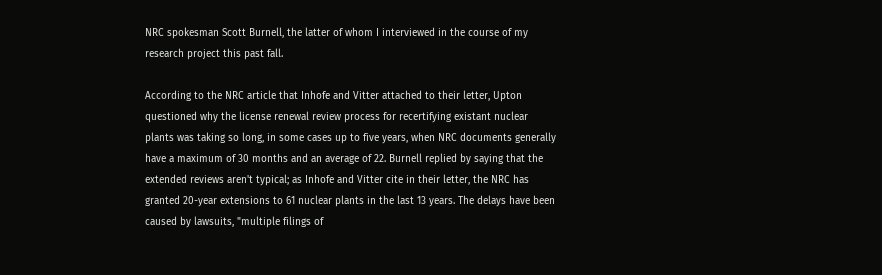NRC spokesman Scott Burnell, the latter of whom I interviewed in the course of my research project this past fall.

According to the NRC article that Inhofe and Vitter attached to their letter, Upton questioned why the license renewal review process for recertifying existant nuclear plants was taking so long, in some cases up to five years, when NRC documents generally have a maximum of 30 months and an average of 22. Burnell replied by saying that the extended reviews aren't typical; as Inhofe and Vitter cite in their letter, the NRC has granted 20-year extensions to 61 nuclear plants in the last 13 years. The delays have been caused by lawsuits, "multiple filings of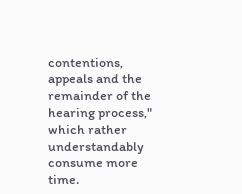contentions, appeals and the remainder of the hearing process," which rather understandably consume more time.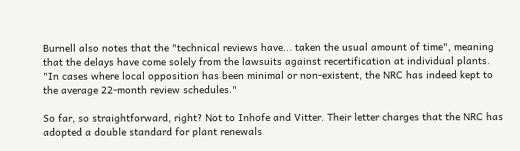Burnell also notes that the "technical reviews have... taken the usual amount of time", meaning that the delays have come solely from the lawsuits against recertification at individual plants. "In cases where local opposition has been minimal or non-existent, the NRC has indeed kept to the average 22-month review schedules."

So far, so straightforward, right? Not to Inhofe and Vitter. Their letter charges that the NRC has adopted a double standard for plant renewals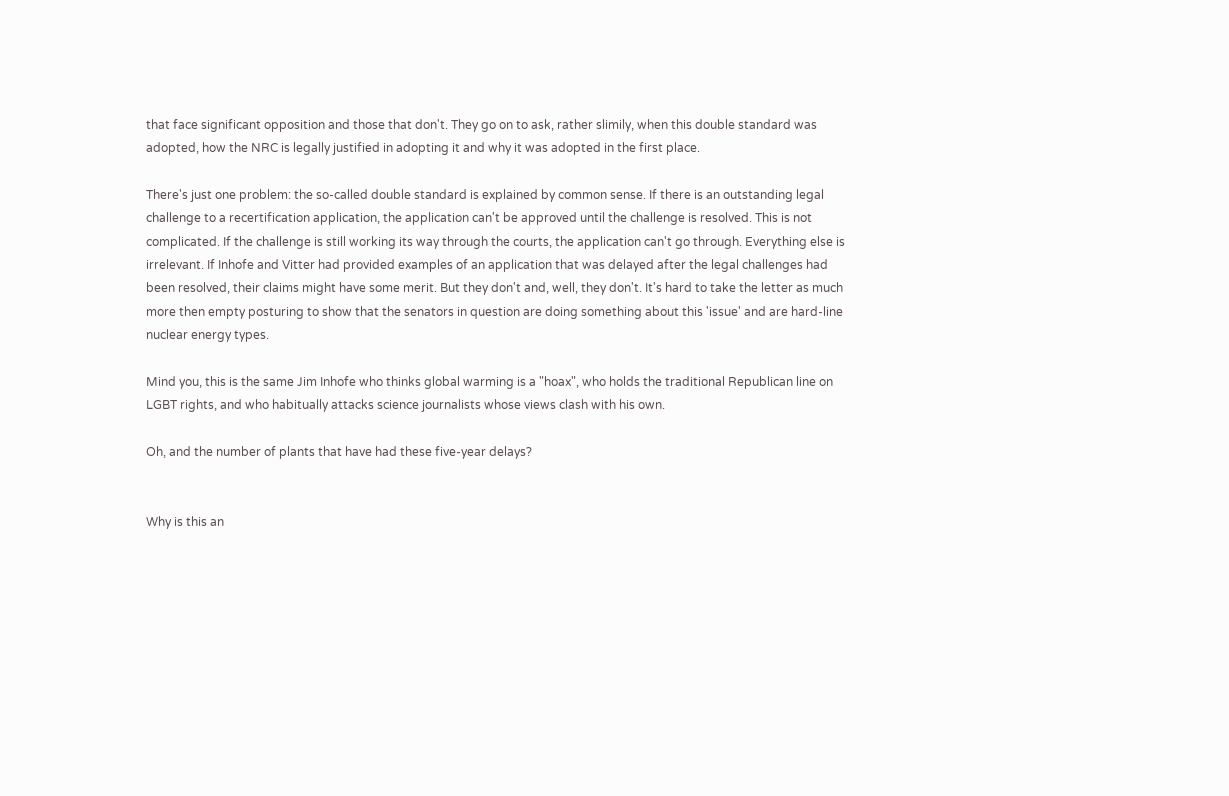that face significant opposition and those that don't. They go on to ask, rather slimily, when this double standard was adopted, how the NRC is legally justified in adopting it and why it was adopted in the first place.

There's just one problem: the so-called double standard is explained by common sense. If there is an outstanding legal challenge to a recertification application, the application can't be approved until the challenge is resolved. This is not complicated. If the challenge is still working its way through the courts, the application can't go through. Everything else is irrelevant. If Inhofe and Vitter had provided examples of an application that was delayed after the legal challenges had been resolved, their claims might have some merit. But they don't and, well, they don't. It's hard to take the letter as much more then empty posturing to show that the senators in question are doing something about this 'issue' and are hard-line nuclear energy types.

Mind you, this is the same Jim Inhofe who thinks global warming is a "hoax", who holds the traditional Republican line on LGBT rights, and who habitually attacks science journalists whose views clash with his own.

Oh, and the number of plants that have had these five-year delays?


Why is this an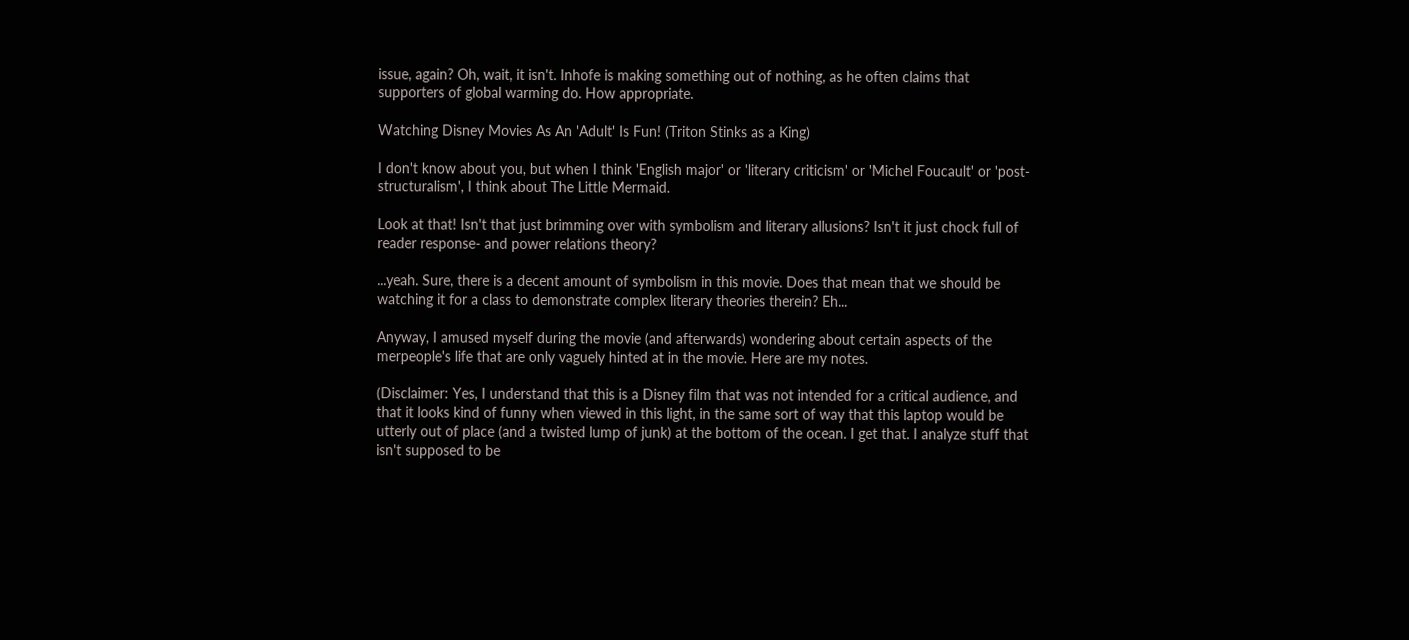issue, again? Oh, wait, it isn't. Inhofe is making something out of nothing, as he often claims that supporters of global warming do. How appropriate.

Watching Disney Movies As An 'Adult' Is Fun! (Triton Stinks as a King)

I don't know about you, but when I think 'English major' or 'literary criticism' or 'Michel Foucault' or 'post-structuralism', I think about The Little Mermaid.

Look at that! Isn't that just brimming over with symbolism and literary allusions? Isn't it just chock full of reader response- and power relations theory?

...yeah. Sure, there is a decent amount of symbolism in this movie. Does that mean that we should be watching it for a class to demonstrate complex literary theories therein? Eh...

Anyway, I amused myself during the movie (and afterwards) wondering about certain aspects of the merpeople's life that are only vaguely hinted at in the movie. Here are my notes.

(Disclaimer: Yes, I understand that this is a Disney film that was not intended for a critical audience, and that it looks kind of funny when viewed in this light, in the same sort of way that this laptop would be utterly out of place (and a twisted lump of junk) at the bottom of the ocean. I get that. I analyze stuff that isn't supposed to be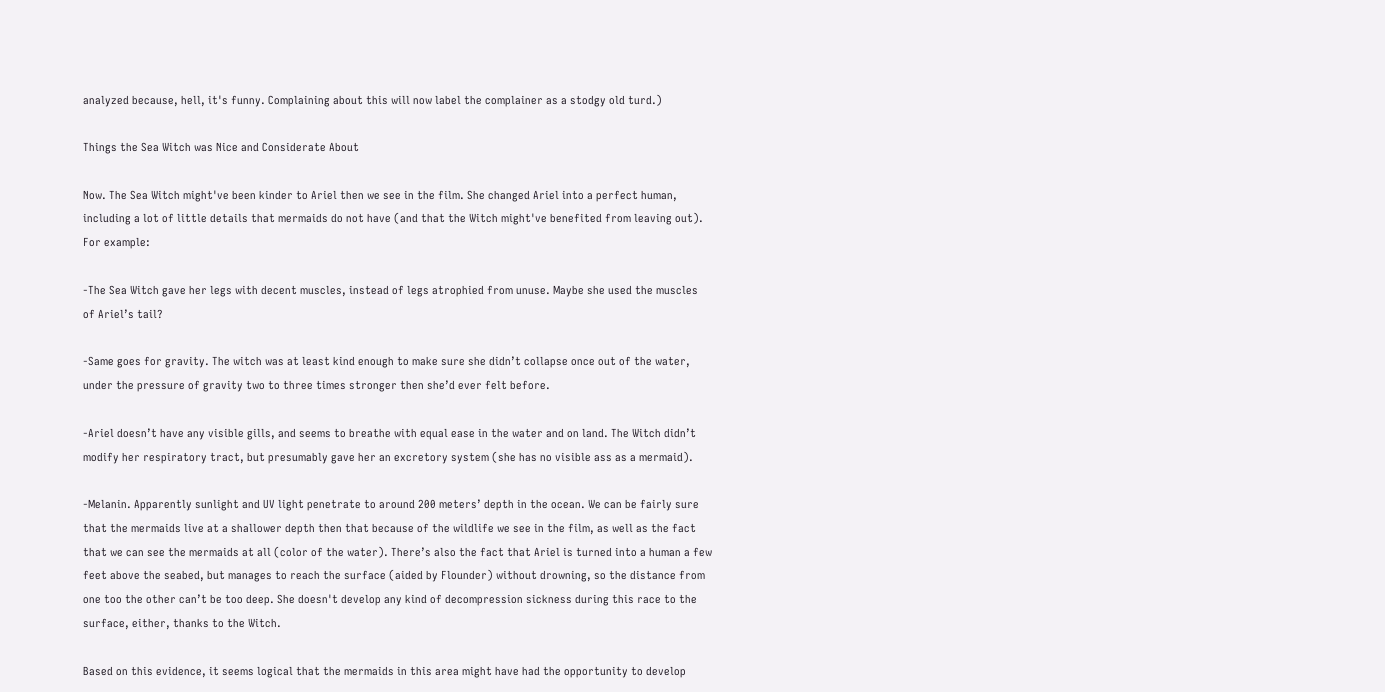analyzed because, hell, it's funny. Complaining about this will now label the complainer as a stodgy old turd.)

Things the Sea Witch was Nice and Considerate About

Now. The Sea Witch might've been kinder to Ariel then we see in the film. She changed Ariel into a perfect human, including a lot of little details that mermaids do not have (and that the Witch might've benefited from leaving out). For example:

-The Sea Witch gave her legs with decent muscles, instead of legs atrophied from unuse. Maybe she used the muscles of Ariel’s tail?

-Same goes for gravity. The witch was at least kind enough to make sure she didn’t collapse once out of the water, under the pressure of gravity two to three times stronger then she’d ever felt before.

-Ariel doesn’t have any visible gills, and seems to breathe with equal ease in the water and on land. The Witch didn’t modify her respiratory tract, but presumably gave her an excretory system (she has no visible ass as a mermaid).

-Melanin. Apparently sunlight and UV light penetrate to around 200 meters’ depth in the ocean. We can be fairly sure that the mermaids live at a shallower depth then that because of the wildlife we see in the film, as well as the fact that we can see the mermaids at all (color of the water). There’s also the fact that Ariel is turned into a human a few feet above the seabed, but manages to reach the surface (aided by Flounder) without drowning, so the distance from one too the other can’t be too deep. She doesn't develop any kind of decompression sickness during this race to the surface, either, thanks to the Witch.

Based on this evidence, it seems logical that the mermaids in this area might have had the opportunity to develop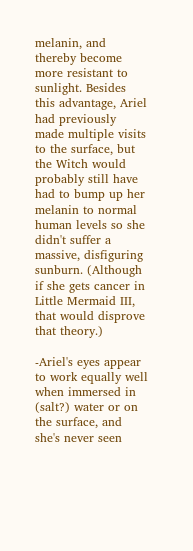melanin, and thereby become more resistant to sunlight. Besides this advantage, Ariel had previously made multiple visits to the surface, but the Witch would probably still have had to bump up her melanin to normal human levels so she didn't suffer a massive, disfiguring sunburn. (Although if she gets cancer in Little Mermaid III, that would disprove that theory.)

-Ariel's eyes appear to work equally well when immersed in (salt?) water or on the surface, and she's never seen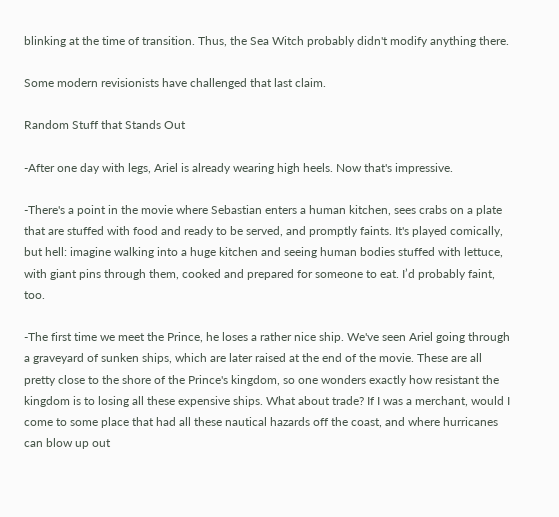blinking at the time of transition. Thus, the Sea Witch probably didn't modify anything there.

Some modern revisionists have challenged that last claim.

Random Stuff that Stands Out

-After one day with legs, Ariel is already wearing high heels. Now that's impressive.

-There's a point in the movie where Sebastian enters a human kitchen, sees crabs on a plate that are stuffed with food and ready to be served, and promptly faints. It's played comically, but hell: imagine walking into a huge kitchen and seeing human bodies stuffed with lettuce, with giant pins through them, cooked and prepared for someone to eat. I’d probably faint, too.

-The first time we meet the Prince, he loses a rather nice ship. We've seen Ariel going through a graveyard of sunken ships, which are later raised at the end of the movie. These are all pretty close to the shore of the Prince's kingdom, so one wonders exactly how resistant the kingdom is to losing all these expensive ships. What about trade? If I was a merchant, would I come to some place that had all these nautical hazards off the coast, and where hurricanes can blow up out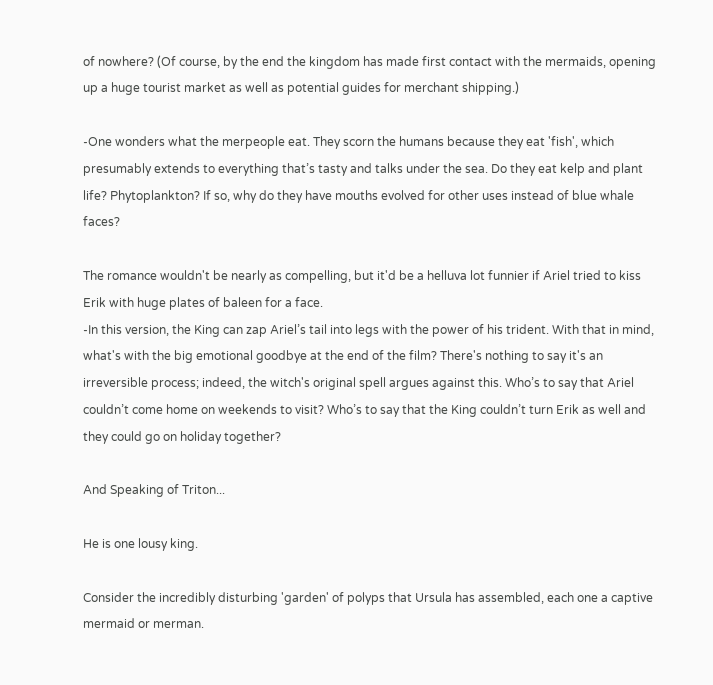of nowhere? (Of course, by the end the kingdom has made first contact with the mermaids, opening up a huge tourist market as well as potential guides for merchant shipping.)

-One wonders what the merpeople eat. They scorn the humans because they eat 'fish', which presumably extends to everything that’s tasty and talks under the sea. Do they eat kelp and plant life? Phytoplankton? If so, why do they have mouths evolved for other uses instead of blue whale faces?

The romance wouldn't be nearly as compelling, but it'd be a helluva lot funnier if Ariel tried to kiss Erik with huge plates of baleen for a face.
-In this version, the King can zap Ariel’s tail into legs with the power of his trident. With that in mind, what's with the big emotional goodbye at the end of the film? There's nothing to say it's an irreversible process; indeed, the witch's original spell argues against this. Who’s to say that Ariel couldn’t come home on weekends to visit? Who’s to say that the King couldn’t turn Erik as well and they could go on holiday together?

And Speaking of Triton...

He is one lousy king.

Consider the incredibly disturbing 'garden' of polyps that Ursula has assembled, each one a captive mermaid or merman.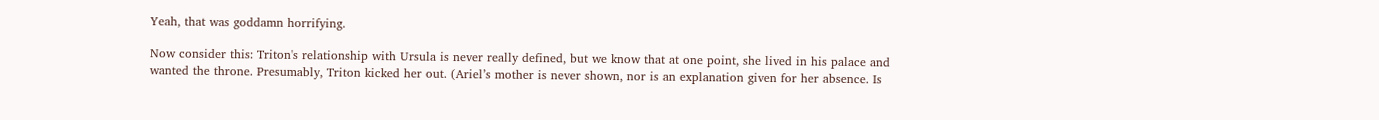Yeah, that was goddamn horrifying.

Now consider this: Triton's relationship with Ursula is never really defined, but we know that at one point, she lived in his palace and wanted the throne. Presumably, Triton kicked her out. (Ariel’s mother is never shown, nor is an explanation given for her absence. Is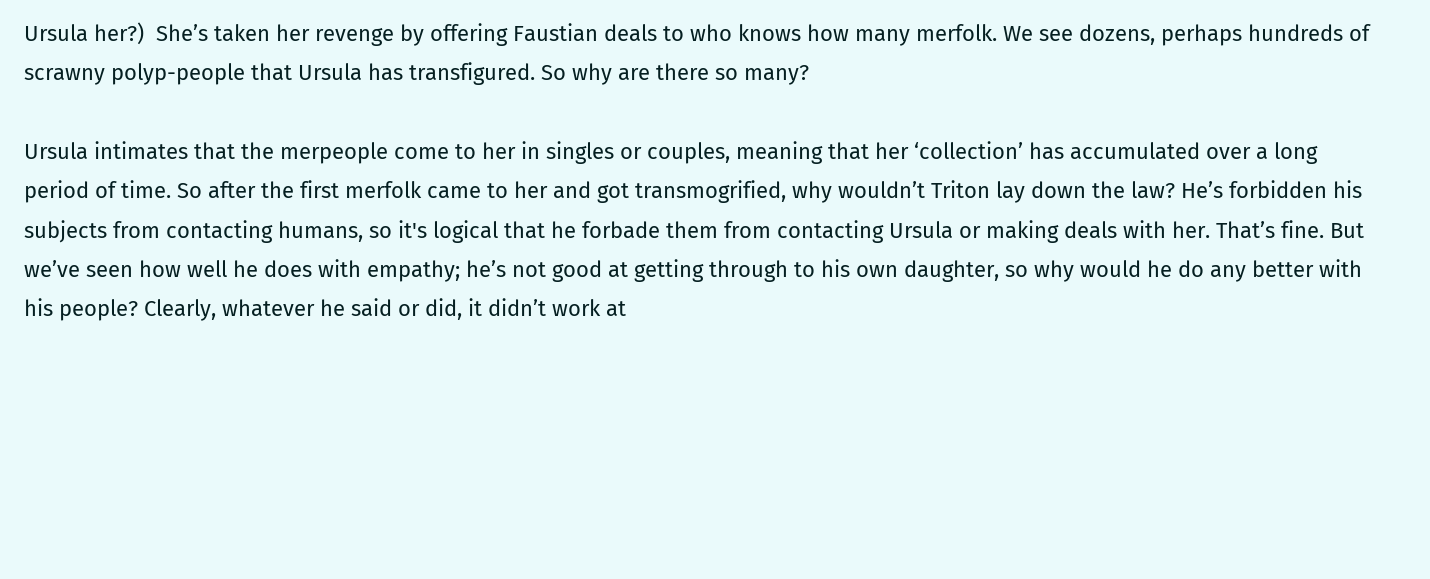Ursula her?)  She’s taken her revenge by offering Faustian deals to who knows how many merfolk. We see dozens, perhaps hundreds of scrawny polyp-people that Ursula has transfigured. So why are there so many?

Ursula intimates that the merpeople come to her in singles or couples, meaning that her ‘collection’ has accumulated over a long period of time. So after the first merfolk came to her and got transmogrified, why wouldn’t Triton lay down the law? He’s forbidden his subjects from contacting humans, so it's logical that he forbade them from contacting Ursula or making deals with her. That’s fine. But we’ve seen how well he does with empathy; he’s not good at getting through to his own daughter, so why would he do any better with his people? Clearly, whatever he said or did, it didn’t work at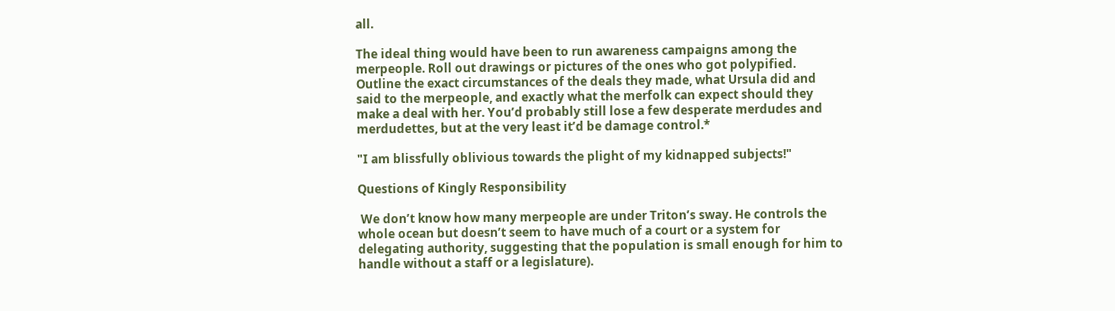all.

The ideal thing would have been to run awareness campaigns among the merpeople. Roll out drawings or pictures of the ones who got polypified. Outline the exact circumstances of the deals they made, what Ursula did and said to the merpeople, and exactly what the merfolk can expect should they make a deal with her. You’d probably still lose a few desperate merdudes and merdudettes, but at the very least it’d be damage control.*

"I am blissfully oblivious towards the plight of my kidnapped subjects!"

Questions of Kingly Responsibility

 We don’t know how many merpeople are under Triton’s sway. He controls the whole ocean but doesn’t seem to have much of a court or a system for delegating authority, suggesting that the population is small enough for him to handle without a staff or a legislature).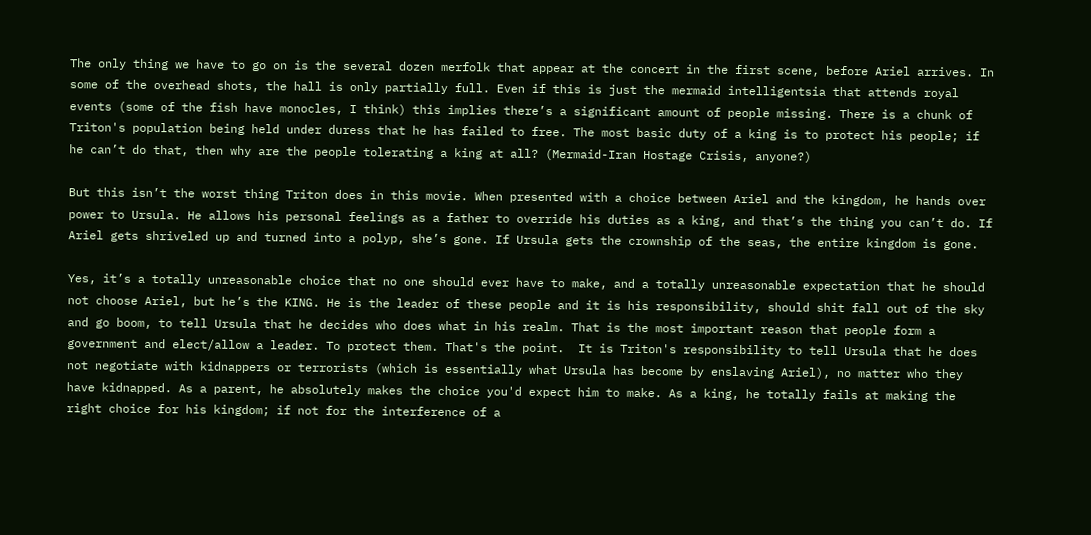The only thing we have to go on is the several dozen merfolk that appear at the concert in the first scene, before Ariel arrives. In some of the overhead shots, the hall is only partially full. Even if this is just the mermaid intelligentsia that attends royal events (some of the fish have monocles, I think) this implies there’s a significant amount of people missing. There is a chunk of Triton's population being held under duress that he has failed to free. The most basic duty of a king is to protect his people; if he can’t do that, then why are the people tolerating a king at all? (Mermaid-Iran Hostage Crisis, anyone?)

But this isn’t the worst thing Triton does in this movie. When presented with a choice between Ariel and the kingdom, he hands over power to Ursula. He allows his personal feelings as a father to override his duties as a king, and that’s the thing you can’t do. If Ariel gets shriveled up and turned into a polyp, she’s gone. If Ursula gets the crownship of the seas, the entire kingdom is gone.

Yes, it’s a totally unreasonable choice that no one should ever have to make, and a totally unreasonable expectation that he should not choose Ariel, but he’s the KING. He is the leader of these people and it is his responsibility, should shit fall out of the sky and go boom, to tell Ursula that he decides who does what in his realm. That is the most important reason that people form a government and elect/allow a leader. To protect them. That's the point.  It is Triton's responsibility to tell Ursula that he does not negotiate with kidnappers or terrorists (which is essentially what Ursula has become by enslaving Ariel), no matter who they have kidnapped. As a parent, he absolutely makes the choice you'd expect him to make. As a king, he totally fails at making the right choice for his kingdom; if not for the interference of a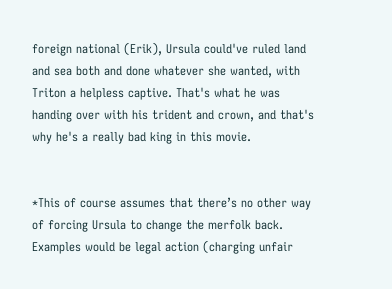foreign national (Erik), Ursula could've ruled land and sea both and done whatever she wanted, with Triton a helpless captive. That's what he was handing over with his trident and crown, and that's why he's a really bad king in this movie.


*This of course assumes that there’s no other way of forcing Ursula to change the merfolk back. Examples would be legal action (charging unfair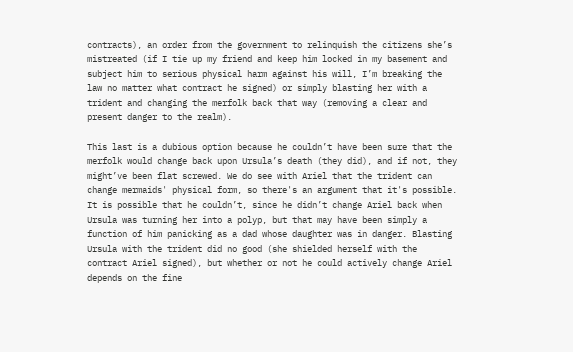contracts), an order from the government to relinquish the citizens she’s mistreated (if I tie up my friend and keep him locked in my basement and subject him to serious physical harm against his will, I’m breaking the law no matter what contract he signed) or simply blasting her with a trident and changing the merfolk back that way (removing a clear and present danger to the realm).

This last is a dubious option because he couldn’t have been sure that the merfolk would change back upon Ursula’s death (they did), and if not, they might’ve been flat screwed. We do see with Ariel that the trident can change mermaids' physical form, so there's an argument that it's possible. It is possible that he couldn’t, since he didn’t change Ariel back when Ursula was turning her into a polyp, but that may have been simply a function of him panicking as a dad whose daughter was in danger. Blasting Ursula with the trident did no good (she shielded herself with the contract Ariel signed), but whether or not he could actively change Ariel depends on the fine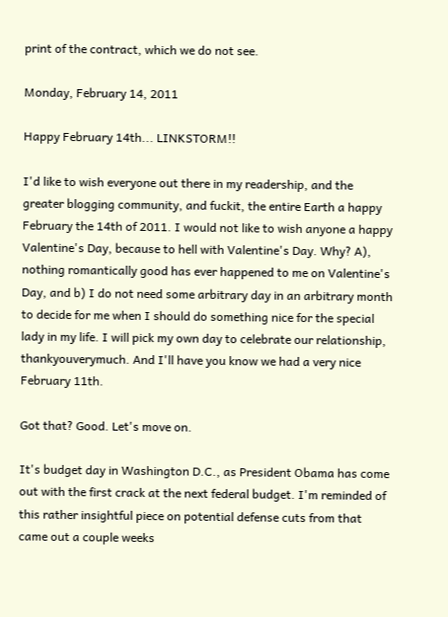print of the contract, which we do not see.

Monday, February 14, 2011

Happy February 14th... LINKSTORM!!

I'd like to wish everyone out there in my readership, and the greater blogging community, and fuckit, the entire Earth a happy February the 14th of 2011. I would not like to wish anyone a happy Valentine's Day, because to hell with Valentine's Day. Why? A), nothing romantically good has ever happened to me on Valentine's Day, and b) I do not need some arbitrary day in an arbitrary month to decide for me when I should do something nice for the special lady in my life. I will pick my own day to celebrate our relationship, thankyouverymuch. And I'll have you know we had a very nice February 11th.

Got that? Good. Let's move on.

It's budget day in Washington D.C., as President Obama has come out with the first crack at the next federal budget. I'm reminded of this rather insightful piece on potential defense cuts from that came out a couple weeks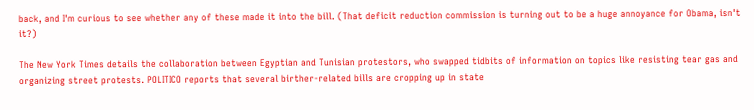back, and I'm curious to see whether any of these made it into the bill. (That deficit reduction commission is turning out to be a huge annoyance for Obama, isn't it?)

The New York Times details the collaboration between Egyptian and Tunisian protestors, who swapped tidbits of information on topics like resisting tear gas and organizing street protests. POLITICO reports that several birther-related bills are cropping up in state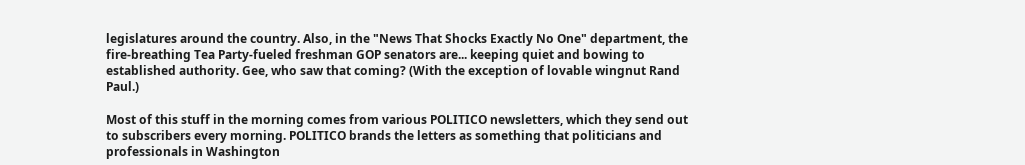legislatures around the country. Also, in the "News That Shocks Exactly No One" department, the fire-breathing Tea Party-fueled freshman GOP senators are... keeping quiet and bowing to established authority. Gee, who saw that coming? (With the exception of lovable wingnut Rand Paul.)

Most of this stuff in the morning comes from various POLITICO newsletters, which they send out to subscribers every morning. POLITICO brands the letters as something that politicians and professionals in Washington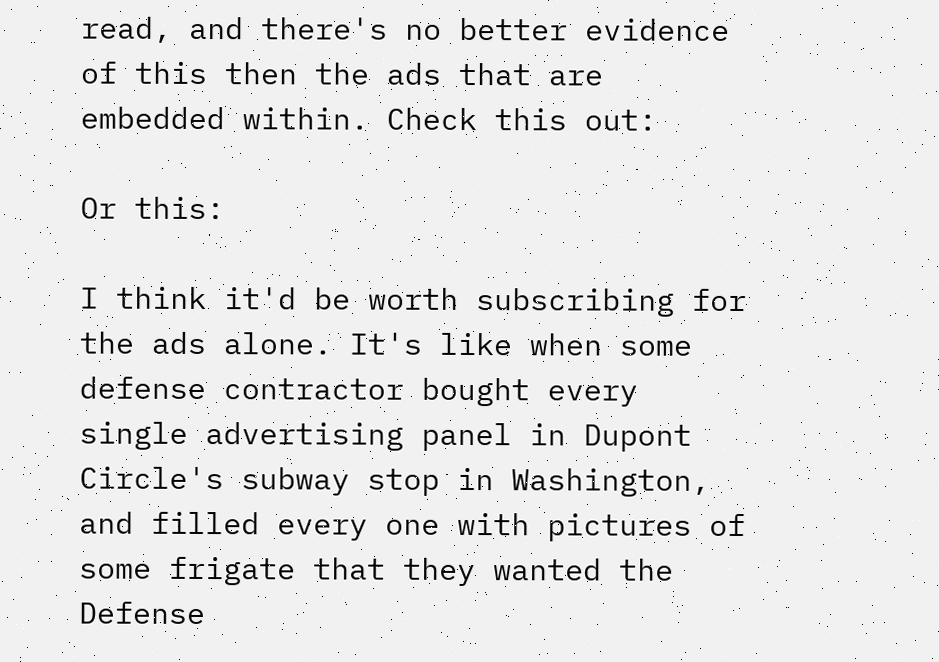read, and there's no better evidence of this then the ads that are embedded within. Check this out:

Or this:

I think it'd be worth subscribing for the ads alone. It's like when some defense contractor bought every single advertising panel in Dupont Circle's subway stop in Washington, and filled every one with pictures of some frigate that they wanted the Defense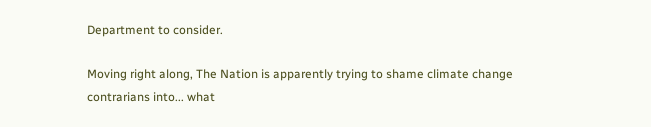Department to consider.

Moving right along, The Nation is apparently trying to shame climate change contrarians into... what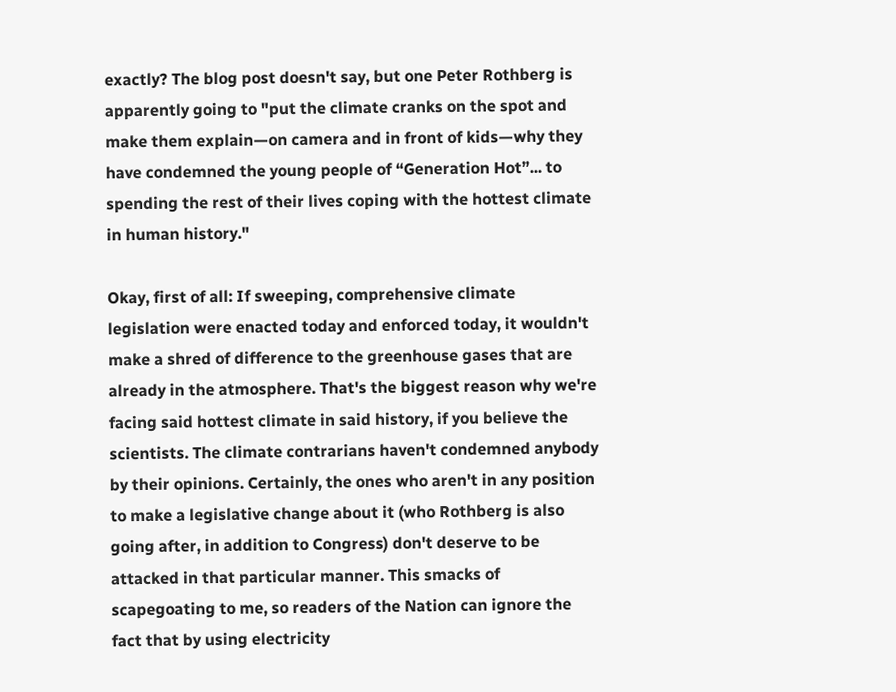exactly? The blog post doesn't say, but one Peter Rothberg is apparently going to "put the climate cranks on the spot and make them explain—on camera and in front of kids—why they have condemned the young people of “Generation Hot”... to spending the rest of their lives coping with the hottest climate in human history."

Okay, first of all: If sweeping, comprehensive climate legislation were enacted today and enforced today, it wouldn't make a shred of difference to the greenhouse gases that are already in the atmosphere. That's the biggest reason why we're facing said hottest climate in said history, if you believe the scientists. The climate contrarians haven't condemned anybody by their opinions. Certainly, the ones who aren't in any position to make a legislative change about it (who Rothberg is also going after, in addition to Congress) don't deserve to be attacked in that particular manner. This smacks of scapegoating to me, so readers of the Nation can ignore the fact that by using electricity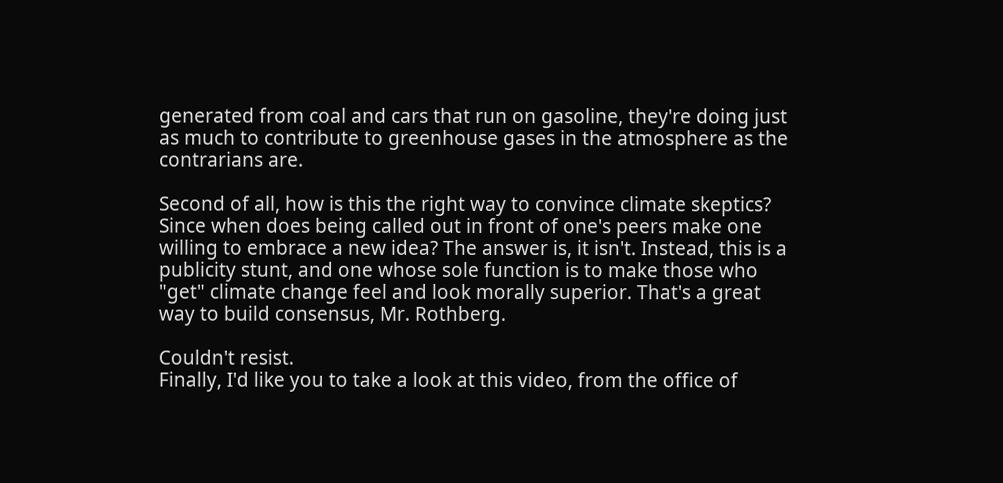generated from coal and cars that run on gasoline, they're doing just as much to contribute to greenhouse gases in the atmosphere as the contrarians are.

Second of all, how is this the right way to convince climate skeptics? Since when does being called out in front of one's peers make one willing to embrace a new idea? The answer is, it isn't. Instead, this is a publicity stunt, and one whose sole function is to make those who "get" climate change feel and look morally superior. That's a great way to build consensus, Mr. Rothberg.

Couldn't resist.
Finally, I'd like you to take a look at this video, from the office of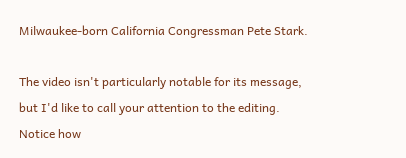Milwaukee-born California Congressman Pete Stark.

The video isn't particularly notable for its message, but I'd like to call your attention to the editing. Notice how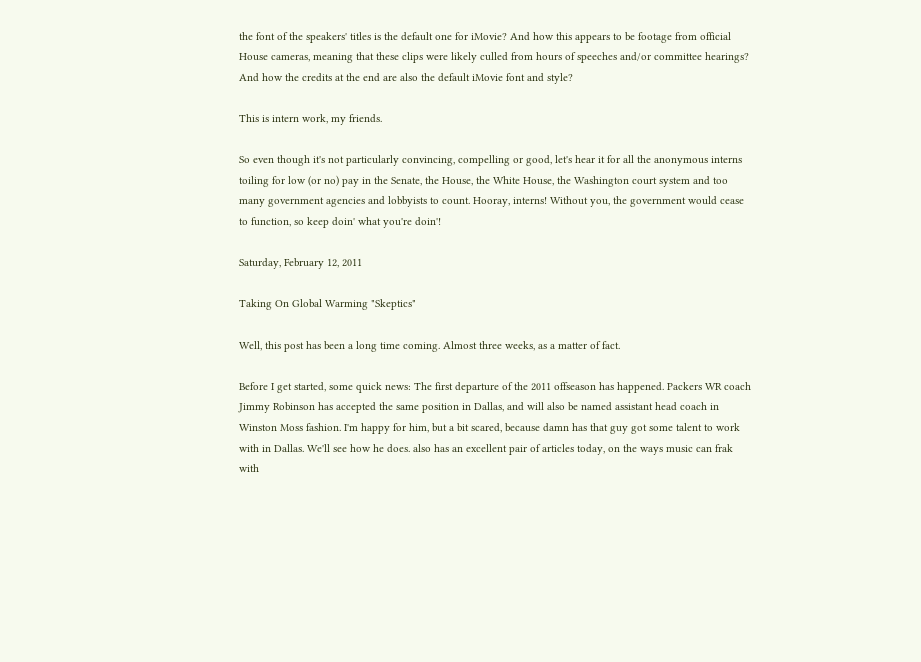the font of the speakers' titles is the default one for iMovie? And how this appears to be footage from official House cameras, meaning that these clips were likely culled from hours of speeches and/or committee hearings? And how the credits at the end are also the default iMovie font and style?

This is intern work, my friends.

So even though it's not particularly convincing, compelling or good, let's hear it for all the anonymous interns toiling for low (or no) pay in the Senate, the House, the White House, the Washington court system and too many government agencies and lobbyists to count. Hooray, interns! Without you, the government would cease to function, so keep doin' what you're doin'!

Saturday, February 12, 2011

Taking On Global Warming "Skeptics"

Well, this post has been a long time coming. Almost three weeks, as a matter of fact.

Before I get started, some quick news: The first departure of the 2011 offseason has happened. Packers WR coach Jimmy Robinson has accepted the same position in Dallas, and will also be named assistant head coach in Winston Moss fashion. I'm happy for him, but a bit scared, because damn has that guy got some talent to work with in Dallas. We'll see how he does. also has an excellent pair of articles today, on the ways music can frak with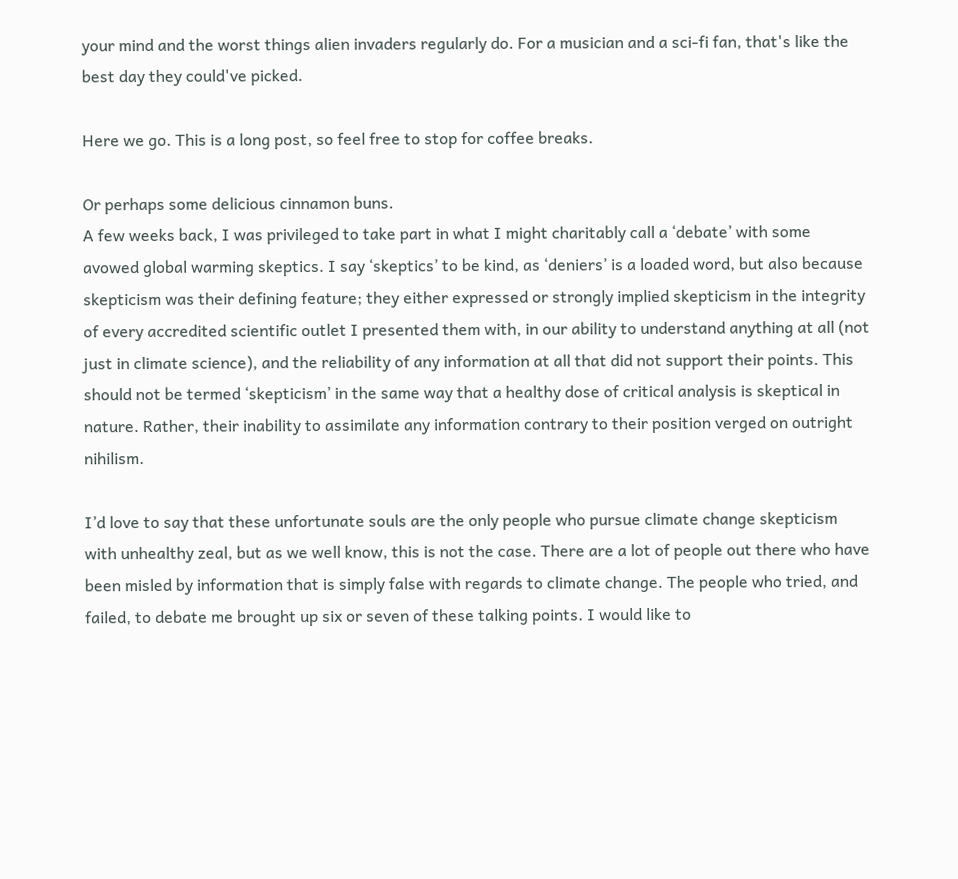your mind and the worst things alien invaders regularly do. For a musician and a sci-fi fan, that's like the best day they could've picked.

Here we go. This is a long post, so feel free to stop for coffee breaks.

Or perhaps some delicious cinnamon buns.
A few weeks back, I was privileged to take part in what I might charitably call a ‘debate’ with some avowed global warming skeptics. I say ‘skeptics’ to be kind, as ‘deniers’ is a loaded word, but also because skepticism was their defining feature; they either expressed or strongly implied skepticism in the integrity of every accredited scientific outlet I presented them with, in our ability to understand anything at all (not just in climate science), and the reliability of any information at all that did not support their points. This should not be termed ‘skepticism’ in the same way that a healthy dose of critical analysis is skeptical in nature. Rather, their inability to assimilate any information contrary to their position verged on outright nihilism.

I’d love to say that these unfortunate souls are the only people who pursue climate change skepticism with unhealthy zeal, but as we well know, this is not the case. There are a lot of people out there who have been misled by information that is simply false with regards to climate change. The people who tried, and failed, to debate me brought up six or seven of these talking points. I would like to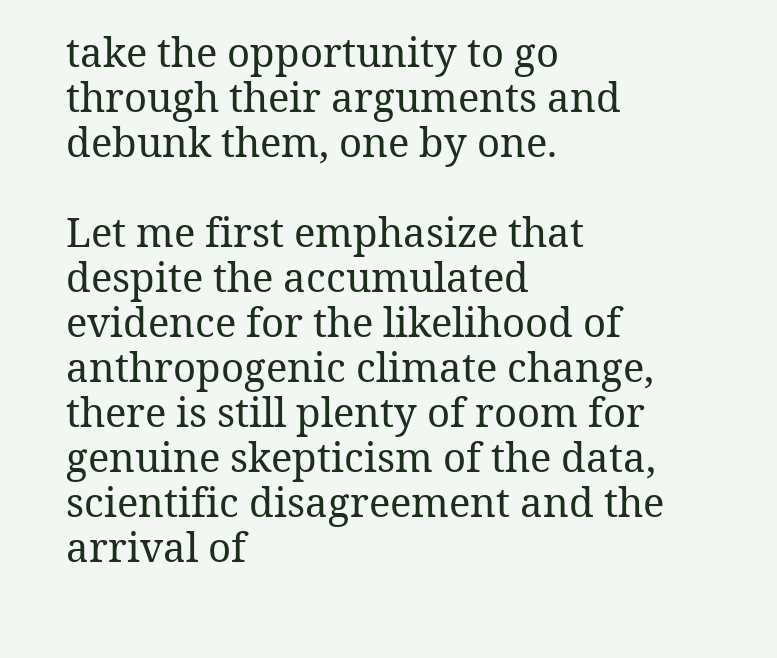take the opportunity to go through their arguments and debunk them, one by one.

Let me first emphasize that despite the accumulated evidence for the likelihood of anthropogenic climate change, there is still plenty of room for genuine skepticism of the data, scientific disagreement and the arrival of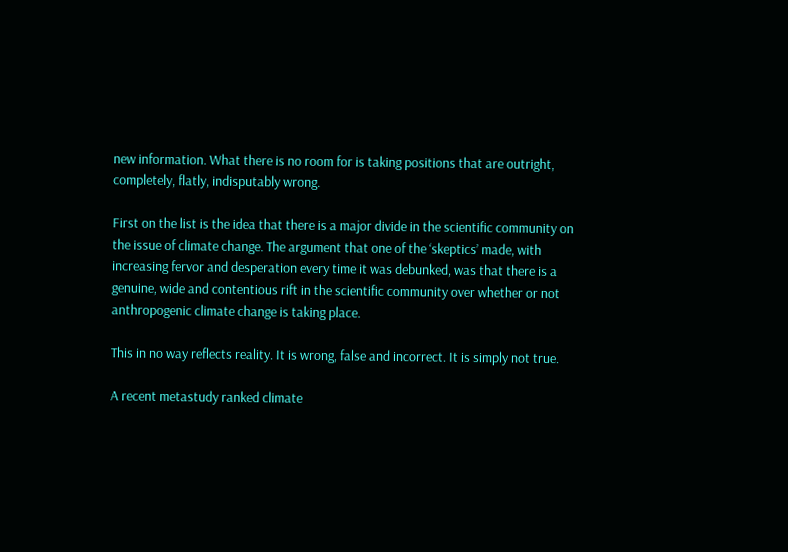new information. What there is no room for is taking positions that are outright, completely, flatly, indisputably wrong.

First on the list is the idea that there is a major divide in the scientific community on the issue of climate change. The argument that one of the ‘skeptics’ made, with increasing fervor and desperation every time it was debunked, was that there is a genuine, wide and contentious rift in the scientific community over whether or not anthropogenic climate change is taking place.

This in no way reflects reality. It is wrong, false and incorrect. It is simply not true.

A recent metastudy ranked climate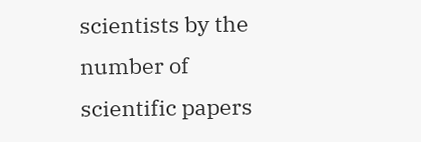scientists by the number of scientific papers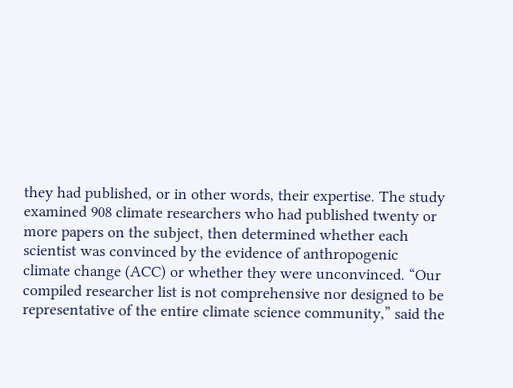they had published, or in other words, their expertise. The study examined 908 climate researchers who had published twenty or more papers on the subject, then determined whether each scientist was convinced by the evidence of anthropogenic climate change (ACC) or whether they were unconvinced. “Our compiled researcher list is not comprehensive nor designed to be representative of the entire climate science community,” said the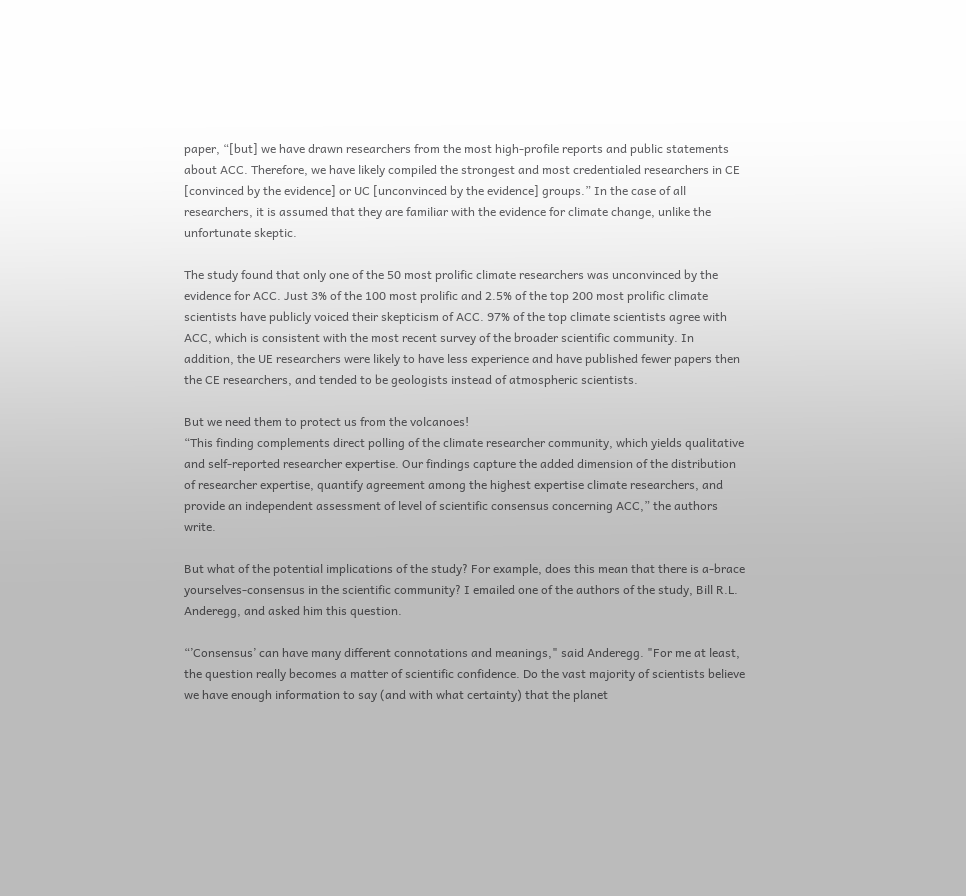paper, “[but] we have drawn researchers from the most high-profile reports and public statements about ACC. Therefore, we have likely compiled the strongest and most credentialed researchers in CE [convinced by the evidence] or UC [unconvinced by the evidence] groups.” In the case of all researchers, it is assumed that they are familiar with the evidence for climate change, unlike the unfortunate skeptic.

The study found that only one of the 50 most prolific climate researchers was unconvinced by the evidence for ACC. Just 3% of the 100 most prolific and 2.5% of the top 200 most prolific climate scientists have publicly voiced their skepticism of ACC. 97% of the top climate scientists agree with ACC, which is consistent with the most recent survey of the broader scientific community. In addition, the UE researchers were likely to have less experience and have published fewer papers then the CE researchers, and tended to be geologists instead of atmospheric scientists.

But we need them to protect us from the volcanoes!
“This finding complements direct polling of the climate researcher community, which yields qualitative and self-reported researcher expertise. Our findings capture the added dimension of the distribution of researcher expertise, quantify agreement among the highest expertise climate researchers, and provide an independent assessment of level of scientific consensus concerning ACC,” the authors write.

But what of the potential implications of the study? For example, does this mean that there is a-brace yourselves-consensus in the scientific community? I emailed one of the authors of the study, Bill R.L. Anderegg, and asked him this question.

“’Consensus’ can have many different connotations and meanings," said Anderegg. "For me at least, the question really becomes a matter of scientific confidence. Do the vast majority of scientists believe we have enough information to say (and with what certainty) that the planet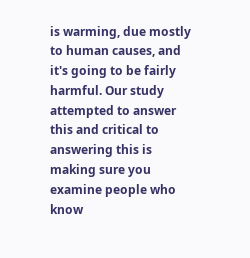is warming, due mostly to human causes, and it's going to be fairly harmful. Our study attempted to answer this and critical to answering this is making sure you examine people who know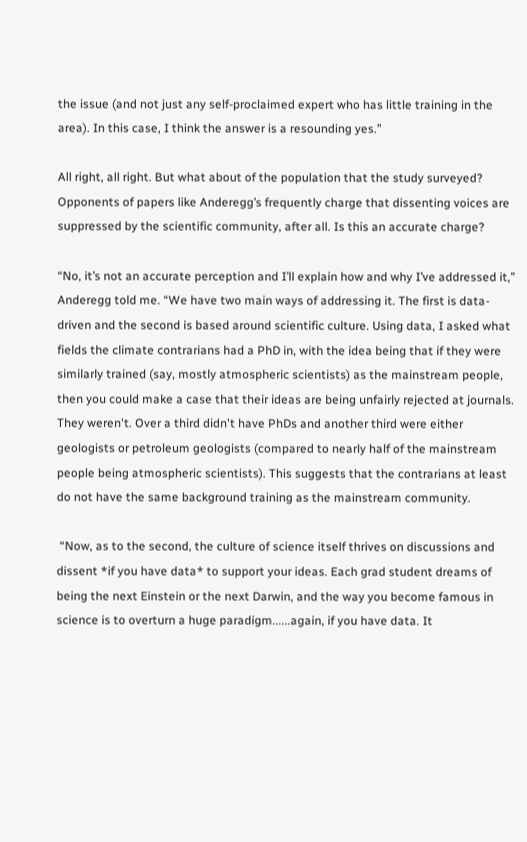the issue (and not just any self-proclaimed expert who has little training in the area). In this case, I think the answer is a resounding yes.”

All right, all right. But what about of the population that the study surveyed? Opponents of papers like Anderegg’s frequently charge that dissenting voices are suppressed by the scientific community, after all. Is this an accurate charge?

“No, it’s not an accurate perception and I’ll explain how and why I’ve addressed it,” Anderegg told me. “We have two main ways of addressing it. The first is data-driven and the second is based around scientific culture. Using data, I asked what fields the climate contrarians had a PhD in, with the idea being that if they were similarly trained (say, mostly atmospheric scientists) as the mainstream people, then you could make a case that their ideas are being unfairly rejected at journals. They weren't. Over a third didn't have PhDs and another third were either geologists or petroleum geologists (compared to nearly half of the mainstream people being atmospheric scientists). This suggests that the contrarians at least do not have the same background training as the mainstream community.

 “Now, as to the second, the culture of science itself thrives on discussions and dissent *if you have data* to support your ideas. Each grad student dreams of being the next Einstein or the next Darwin, and the way you become famous in science is to overturn a huge paradigm......again, if you have data. It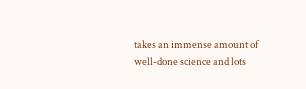takes an immense amount of well-done science and lots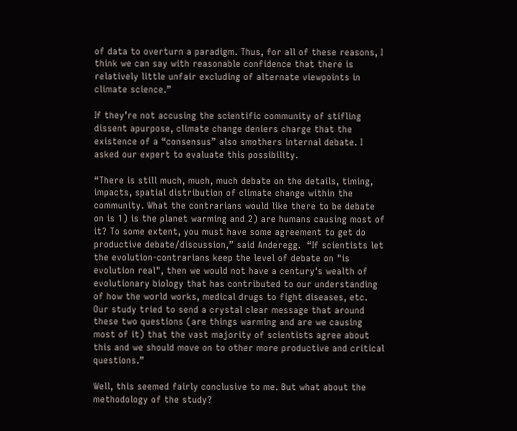of data to overturn a paradigm. Thus, for all of these reasons, I think we can say with reasonable confidence that there is relatively little unfair excluding of alternate viewpoints in climate science.”

If they’re not accusing the scientific community of stifling dissent apurpose, climate change deniers charge that the existence of a “consensus” also smothers internal debate. I asked our expert to evaluate this possibility.

“There is still much, much, much debate on the details, timing, impacts, spatial distribution of climate change within the community. What the contrarians would like there to be debate on is 1) is the planet warming and 2) are humans causing most of it? To some extent, you must have some agreement to get do productive debate/discussion,” said Anderegg.  “If scientists let the evolution-contrarians keep the level of debate on "is evolution real", then we would not have a century's wealth of evolutionary biology that has contributed to our understanding of how the world works, medical drugs to fight diseases, etc. Our study tried to send a crystal clear message that around these two questions (are things warming and are we causing most of it) that the vast majority of scientists agree about this and we should move on to other more productive and critical questions.”

Well, this seemed fairly conclusive to me. But what about the methodology of the study?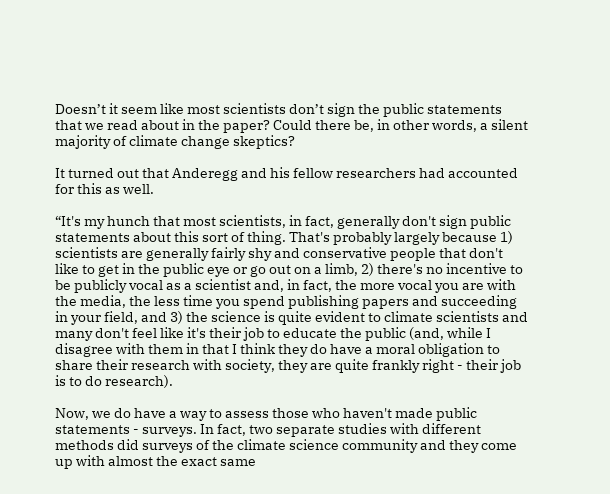Doesn’t it seem like most scientists don’t sign the public statements that we read about in the paper? Could there be, in other words, a silent majority of climate change skeptics?

It turned out that Anderegg and his fellow researchers had accounted for this as well.

“It's my hunch that most scientists, in fact, generally don't sign public statements about this sort of thing. That's probably largely because 1) scientists are generally fairly shy and conservative people that don't like to get in the public eye or go out on a limb, 2) there's no incentive to be publicly vocal as a scientist and, in fact, the more vocal you are with the media, the less time you spend publishing papers and succeeding in your field, and 3) the science is quite evident to climate scientists and many don't feel like it's their job to educate the public (and, while I disagree with them in that I think they do have a moral obligation to share their research with society, they are quite frankly right - their job is to do research).

Now, we do have a way to assess those who haven't made public statements - surveys. In fact, two separate studies with different methods did surveys of the climate science community and they come up with almost the exact same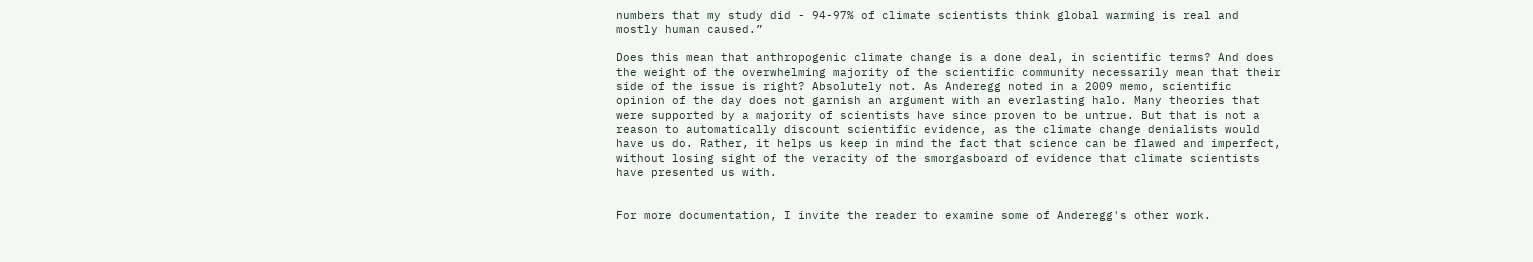numbers that my study did - 94-97% of climate scientists think global warming is real and mostly human caused.”

Does this mean that anthropogenic climate change is a done deal, in scientific terms? And does the weight of the overwhelming majority of the scientific community necessarily mean that their side of the issue is right? Absolutely not. As Anderegg noted in a 2009 memo, scientific opinion of the day does not garnish an argument with an everlasting halo. Many theories that were supported by a majority of scientists have since proven to be untrue. But that is not a reason to automatically discount scientific evidence, as the climate change denialists would have us do. Rather, it helps us keep in mind the fact that science can be flawed and imperfect, without losing sight of the veracity of the smorgasboard of evidence that climate scientists have presented us with.


For more documentation, I invite the reader to examine some of Anderegg's other work.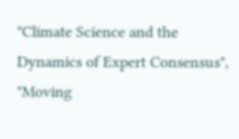"Climate Science and the Dynamics of Expert Consensus", "Moving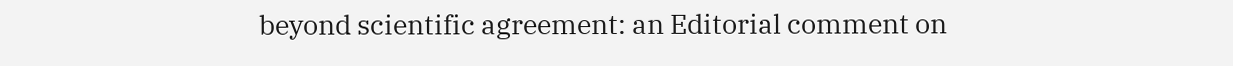beyond scientific agreement: an Editorial comment on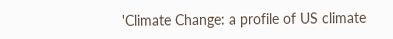'Climate Change: a profile of US climate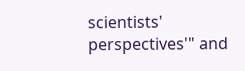scientists' perspectives'" and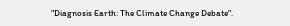"Diagnosis Earth: The Climate Change Debate".